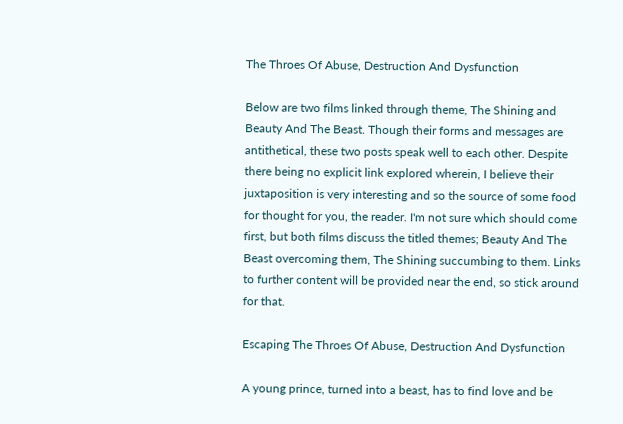The Throes Of Abuse, Destruction And Dysfunction

Below are two films linked through theme, The Shining and Beauty And The Beast. Though their forms and messages are antithetical, these two posts speak well to each other. Despite there being no explicit link explored wherein, I believe their juxtaposition is very interesting and so the source of some food for thought for you, the reader. I'm not sure which should come first, but both films discuss the titled themes; Beauty And The Beast overcoming them, The Shining succumbing to them. Links to further content will be provided near the end, so stick around for that.

Escaping The Throes Of Abuse, Destruction And Dysfunction

A young prince, turned into a beast, has to find love and be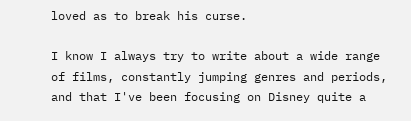loved as to break his curse.

I know I always try to write about a wide range of films, constantly jumping genres and periods, and that I've been focusing on Disney quite a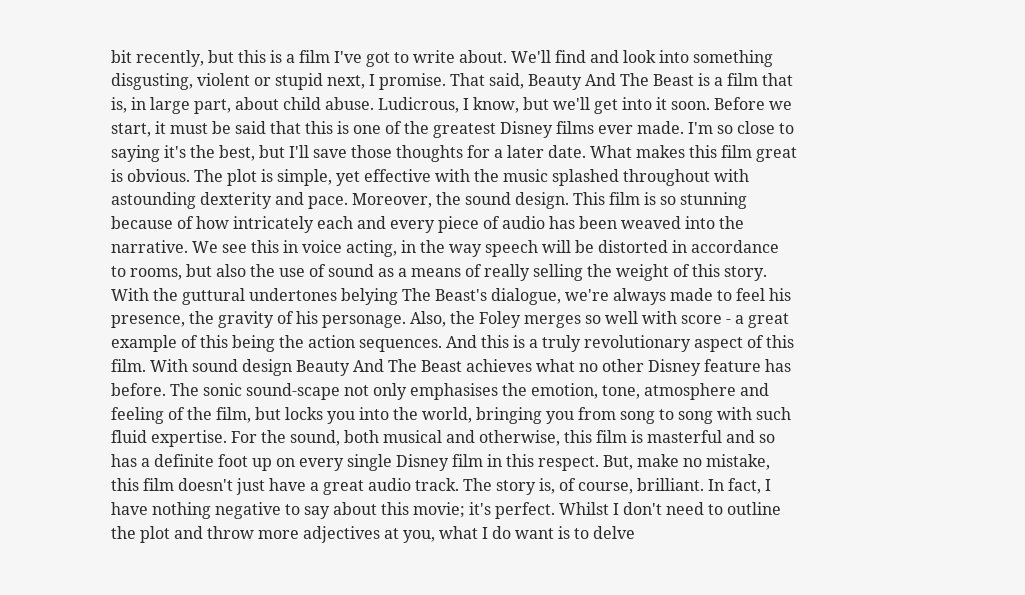bit recently, but this is a film I've got to write about. We'll find and look into something disgusting, violent or stupid next, I promise. That said, Beauty And The Beast is a film that is, in large part, about child abuse. Ludicrous, I know, but we'll get into it soon. Before we start, it must be said that this is one of the greatest Disney films ever made. I'm so close to saying it's the best, but I'll save those thoughts for a later date. What makes this film great is obvious. The plot is simple, yet effective with the music splashed throughout with astounding dexterity and pace. Moreover, the sound design. This film is so stunning because of how intricately each and every piece of audio has been weaved into the narrative. We see this in voice acting, in the way speech will be distorted in accordance to rooms, but also the use of sound as a means of really selling the weight of this story. With the guttural undertones belying The Beast's dialogue, we're always made to feel his presence, the gravity of his personage. Also, the Foley merges so well with score - a great example of this being the action sequences. And this is a truly revolutionary aspect of this film. With sound design Beauty And The Beast achieves what no other Disney feature has before. The sonic sound-scape not only emphasises the emotion, tone, atmosphere and feeling of the film, but locks you into the world, bringing you from song to song with such fluid expertise. For the sound, both musical and otherwise, this film is masterful and so has a definite foot up on every single Disney film in this respect. But, make no mistake, this film doesn't just have a great audio track. The story is, of course, brilliant. In fact, I have nothing negative to say about this movie; it's perfect. Whilst I don't need to outline the plot and throw more adjectives at you, what I do want is to delve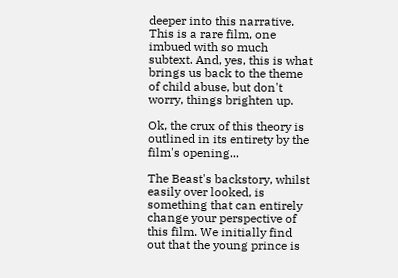deeper into this narrative. This is a rare film, one imbued with so much subtext. And, yes, this is what brings us back to the theme of child abuse, but don't worry, things brighten up.

Ok, the crux of this theory is outlined in its entirety by the film's opening...

The Beast's backstory, whilst easily over looked, is something that can entirely change your perspective of this film. We initially find out that the young prince is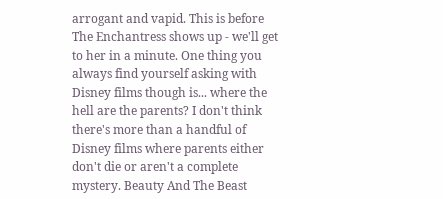arrogant and vapid. This is before The Enchantress shows up - we'll get to her in a minute. One thing you always find yourself asking with Disney films though is... where the hell are the parents? I don't think there's more than a handful of Disney films where parents either don't die or aren't a complete mystery. Beauty And The Beast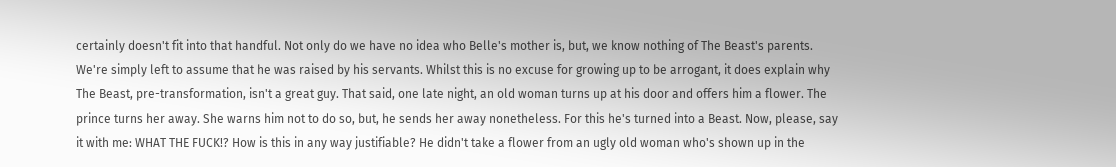certainly doesn't fit into that handful. Not only do we have no idea who Belle's mother is, but, we know nothing of The Beast's parents. We're simply left to assume that he was raised by his servants. Whilst this is no excuse for growing up to be arrogant, it does explain why The Beast, pre-transformation, isn't a great guy. That said, one late night, an old woman turns up at his door and offers him a flower. The prince turns her away. She warns him not to do so, but, he sends her away nonetheless. For this he's turned into a Beast. Now, please, say it with me: WHAT THE FUCK!? How is this in any way justifiable? He didn't take a flower from an ugly old woman who's shown up in the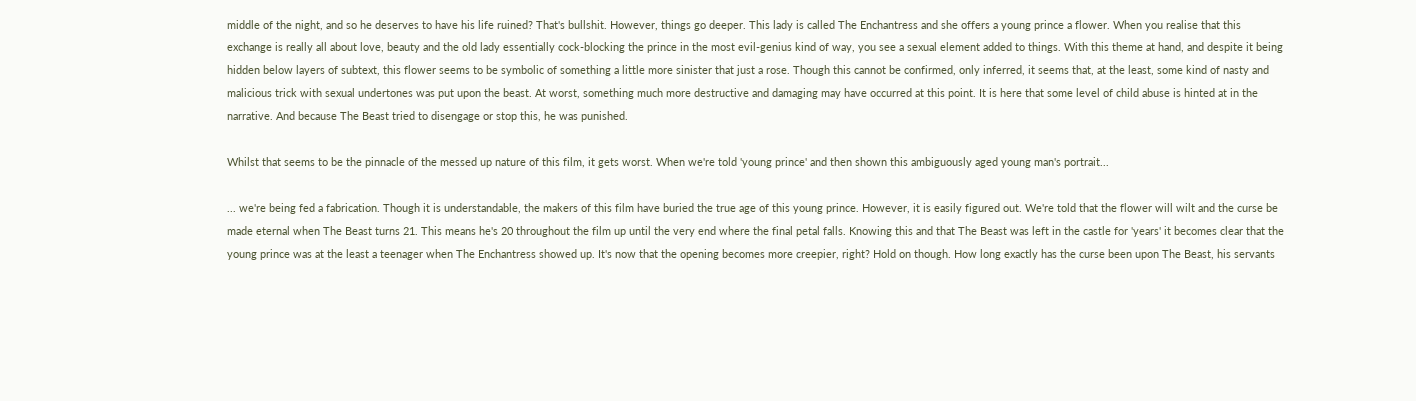middle of the night, and so he deserves to have his life ruined? That's bullshit. However, things go deeper. This lady is called The Enchantress and she offers a young prince a flower. When you realise that this exchange is really all about love, beauty and the old lady essentially cock-blocking the prince in the most evil-genius kind of way, you see a sexual element added to things. With this theme at hand, and despite it being hidden below layers of subtext, this flower seems to be symbolic of something a little more sinister that just a rose. Though this cannot be confirmed, only inferred, it seems that, at the least, some kind of nasty and malicious trick with sexual undertones was put upon the beast. At worst, something much more destructive and damaging may have occurred at this point. It is here that some level of child abuse is hinted at in the narrative. And because The Beast tried to disengage or stop this, he was punished.

Whilst that seems to be the pinnacle of the messed up nature of this film, it gets worst. When we're told 'young prince' and then shown this ambiguously aged young man's portrait...

... we're being fed a fabrication. Though it is understandable, the makers of this film have buried the true age of this young prince. However, it is easily figured out. We're told that the flower will wilt and the curse be made eternal when The Beast turns 21. This means he's 20 throughout the film up until the very end where the final petal falls. Knowing this and that The Beast was left in the castle for 'years' it becomes clear that the young prince was at the least a teenager when The Enchantress showed up. It's now that the opening becomes more creepier, right? Hold on though. How long exactly has the curse been upon The Beast, his servants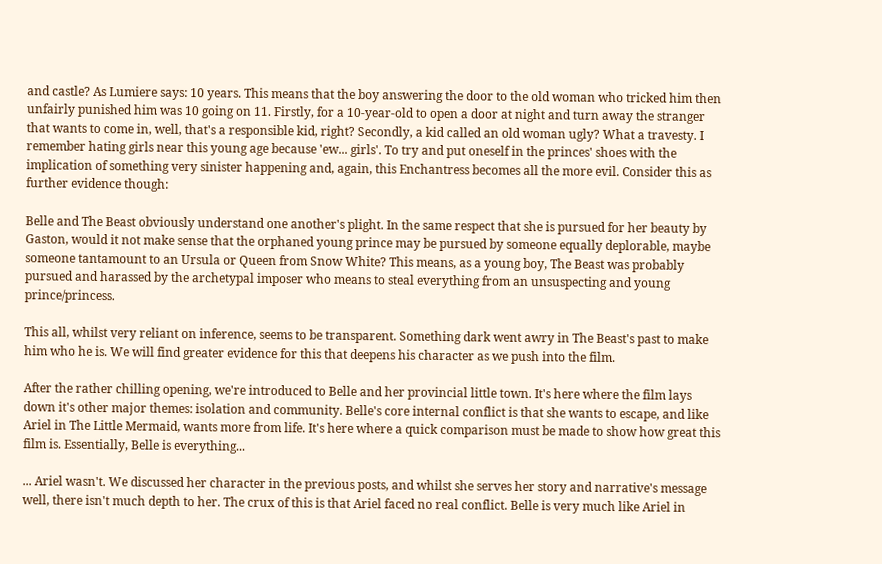and castle? As Lumiere says: 10 years. This means that the boy answering the door to the old woman who tricked him then unfairly punished him was 10 going on 11. Firstly, for a 10-year-old to open a door at night and turn away the stranger that wants to come in, well, that's a responsible kid, right? Secondly, a kid called an old woman ugly? What a travesty. I remember hating girls near this young age because 'ew... girls'. To try and put oneself in the princes' shoes with the implication of something very sinister happening and, again, this Enchantress becomes all the more evil. Consider this as further evidence though:

Belle and The Beast obviously understand one another's plight. In the same respect that she is pursued for her beauty by Gaston, would it not make sense that the orphaned young prince may be pursued by someone equally deplorable, maybe someone tantamount to an Ursula or Queen from Snow White? This means, as a young boy, The Beast was probably pursued and harassed by the archetypal imposer who means to steal everything from an unsuspecting and young prince/princess.

This all, whilst very reliant on inference, seems to be transparent. Something dark went awry in The Beast's past to make him who he is. We will find greater evidence for this that deepens his character as we push into the film.

After the rather chilling opening, we're introduced to Belle and her provincial little town. It's here where the film lays down it's other major themes: isolation and community. Belle's core internal conflict is that she wants to escape, and like Ariel in The Little Mermaid, wants more from life. It's here where a quick comparison must be made to show how great this film is. Essentially, Belle is everything...

... Ariel wasn't. We discussed her character in the previous posts, and whilst she serves her story and narrative's message well, there isn't much depth to her. The crux of this is that Ariel faced no real conflict. Belle is very much like Ariel in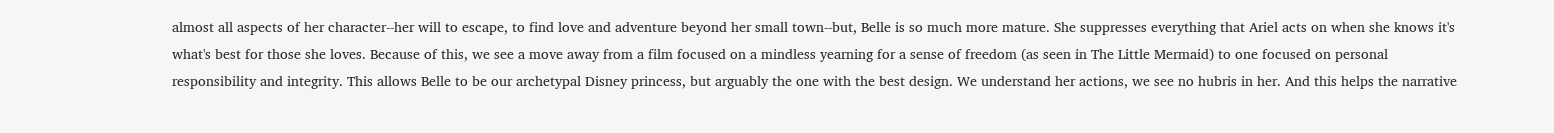almost all aspects of her character--her will to escape, to find love and adventure beyond her small town--but, Belle is so much more mature. She suppresses everything that Ariel acts on when she knows it's what's best for those she loves. Because of this, we see a move away from a film focused on a mindless yearning for a sense of freedom (as seen in The Little Mermaid) to one focused on personal responsibility and integrity. This allows Belle to be our archetypal Disney princess, but arguably the one with the best design. We understand her actions, we see no hubris in her. And this helps the narrative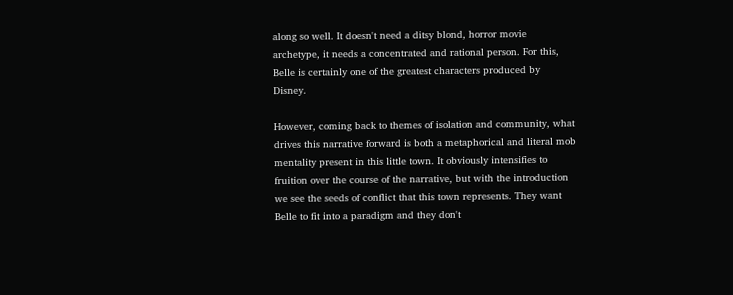along so well. It doesn't need a ditsy blond, horror movie archetype, it needs a concentrated and rational person. For this, Belle is certainly one of the greatest characters produced by Disney.

However, coming back to themes of isolation and community, what drives this narrative forward is both a metaphorical and literal mob mentality present in this little town. It obviously intensifies to fruition over the course of the narrative, but with the introduction we see the seeds of conflict that this town represents. They want Belle to fit into a paradigm and they don't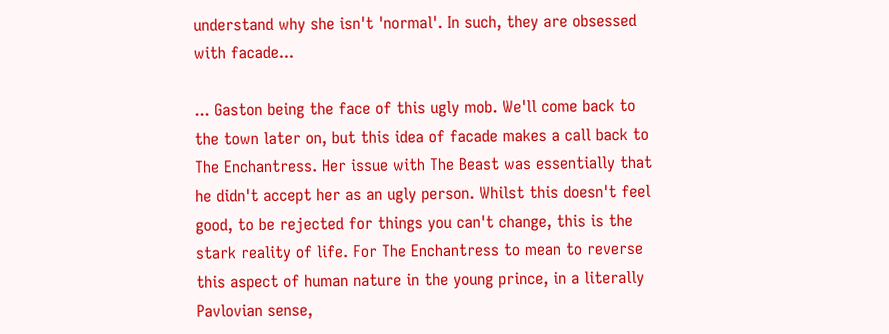understand why she isn't 'normal'. In such, they are obsessed with facade...

... Gaston being the face of this ugly mob. We'll come back to the town later on, but this idea of facade makes a call back to The Enchantress. Her issue with The Beast was essentially that he didn't accept her as an ugly person. Whilst this doesn't feel good, to be rejected for things you can't change, this is the stark reality of life. For The Enchantress to mean to reverse this aspect of human nature in the young prince, in a literally Pavlovian sense,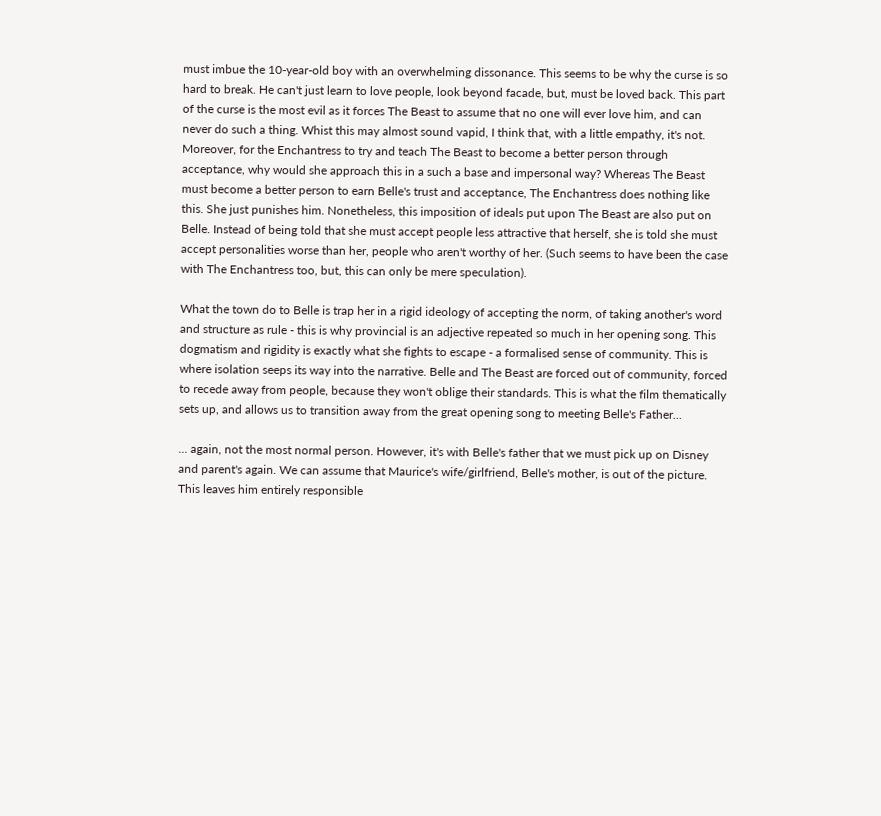must imbue the 10-year-old boy with an overwhelming dissonance. This seems to be why the curse is so hard to break. He can't just learn to love people, look beyond facade, but, must be loved back. This part of the curse is the most evil as it forces The Beast to assume that no one will ever love him, and can never do such a thing. Whist this may almost sound vapid, I think that, with a little empathy, it's not. Moreover, for the Enchantress to try and teach The Beast to become a better person through acceptance, why would she approach this in a such a base and impersonal way? Whereas The Beast must become a better person to earn Belle's trust and acceptance, The Enchantress does nothing like this. She just punishes him. Nonetheless, this imposition of ideals put upon The Beast are also put on Belle. Instead of being told that she must accept people less attractive that herself, she is told she must accept personalities worse than her, people who aren't worthy of her. (Such seems to have been the case with The Enchantress too, but, this can only be mere speculation).

What the town do to Belle is trap her in a rigid ideology of accepting the norm, of taking another's word and structure as rule - this is why provincial is an adjective repeated so much in her opening song. This dogmatism and rigidity is exactly what she fights to escape - a formalised sense of community. This is where isolation seeps its way into the narrative. Belle and The Beast are forced out of community, forced to recede away from people, because they won't oblige their standards. This is what the film thematically sets up, and allows us to transition away from the great opening song to meeting Belle's Father...

... again, not the most normal person. However, it's with Belle's father that we must pick up on Disney and parent's again. We can assume that Maurice's wife/girlfriend, Belle's mother, is out of the picture. This leaves him entirely responsible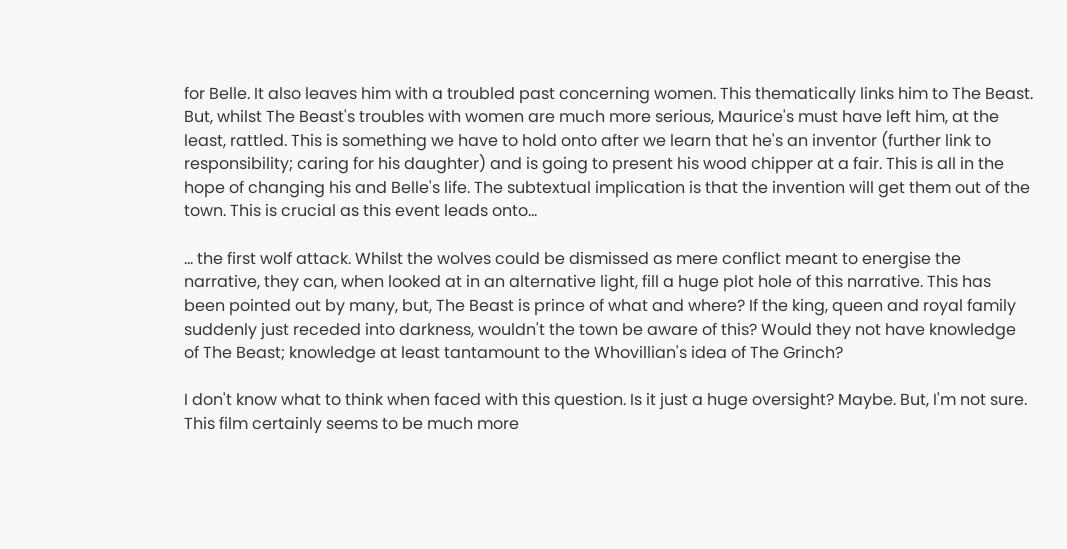for Belle. It also leaves him with a troubled past concerning women. This thematically links him to The Beast. But, whilst The Beast's troubles with women are much more serious, Maurice's must have left him, at the least, rattled. This is something we have to hold onto after we learn that he's an inventor (further link to responsibility; caring for his daughter) and is going to present his wood chipper at a fair. This is all in the hope of changing his and Belle's life. The subtextual implication is that the invention will get them out of the town. This is crucial as this event leads onto...

... the first wolf attack. Whilst the wolves could be dismissed as mere conflict meant to energise the narrative, they can, when looked at in an alternative light, fill a huge plot hole of this narrative. This has been pointed out by many, but, The Beast is prince of what and where? If the king, queen and royal family suddenly just receded into darkness, wouldn't the town be aware of this? Would they not have knowledge of The Beast; knowledge at least tantamount to the Whovillian's idea of The Grinch?

I don't know what to think when faced with this question. Is it just a huge oversight? Maybe. But, I'm not sure. This film certainly seems to be much more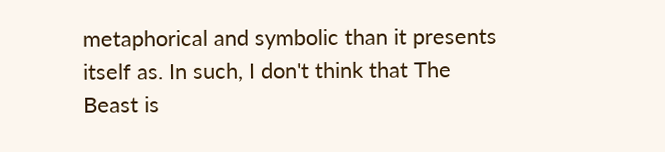metaphorical and symbolic than it presents itself as. In such, I don't think that The Beast is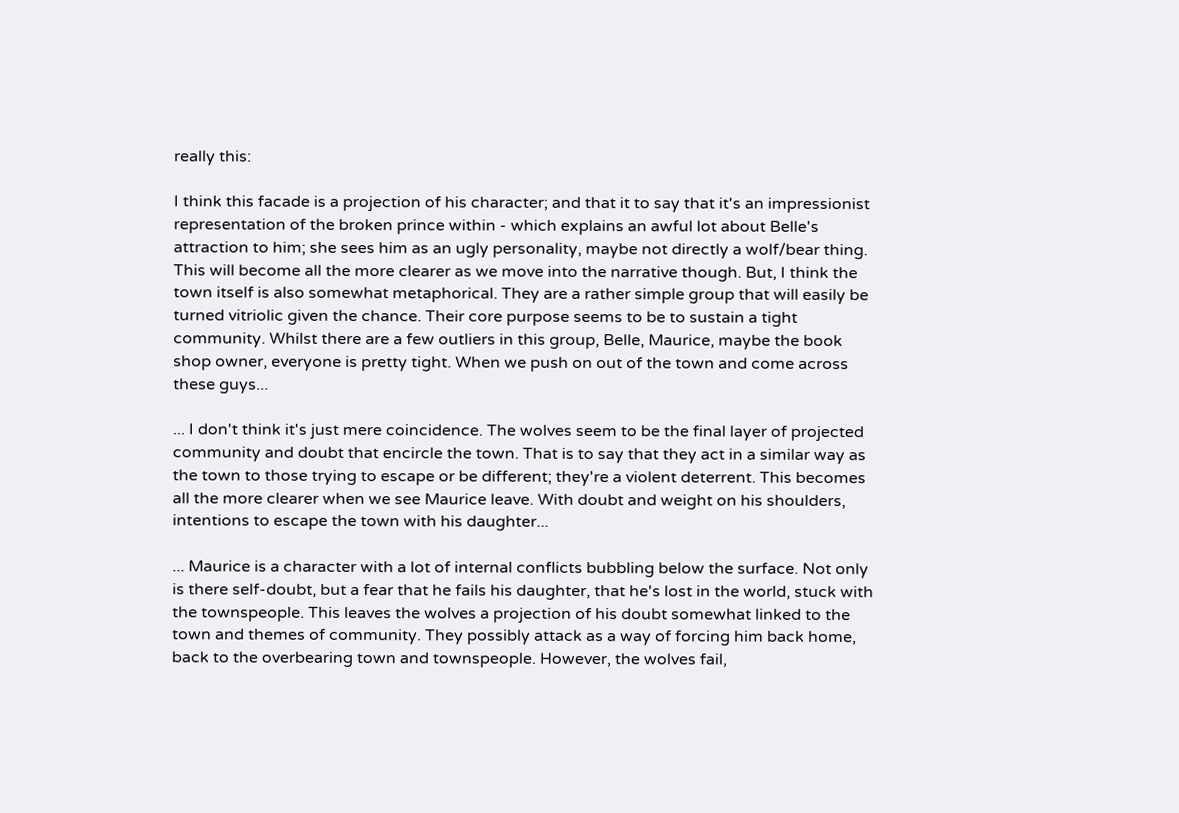really this:

I think this facade is a projection of his character; and that it to say that it's an impressionist representation of the broken prince within - which explains an awful lot about Belle's attraction to him; she sees him as an ugly personality, maybe not directly a wolf/bear thing. This will become all the more clearer as we move into the narrative though. But, I think the town itself is also somewhat metaphorical. They are a rather simple group that will easily be turned vitriolic given the chance. Their core purpose seems to be to sustain a tight community. Whilst there are a few outliers in this group, Belle, Maurice, maybe the book shop owner, everyone is pretty tight. When we push on out of the town and come across these guys...

... I don't think it's just mere coincidence. The wolves seem to be the final layer of projected community and doubt that encircle the town. That is to say that they act in a similar way as the town to those trying to escape or be different; they're a violent deterrent. This becomes all the more clearer when we see Maurice leave. With doubt and weight on his shoulders, intentions to escape the town with his daughter...

... Maurice is a character with a lot of internal conflicts bubbling below the surface. Not only is there self-doubt, but a fear that he fails his daughter, that he's lost in the world, stuck with the townspeople. This leaves the wolves a projection of his doubt somewhat linked to the town and themes of community. They possibly attack as a way of forcing him back home, back to the overbearing town and townspeople. However, the wolves fail,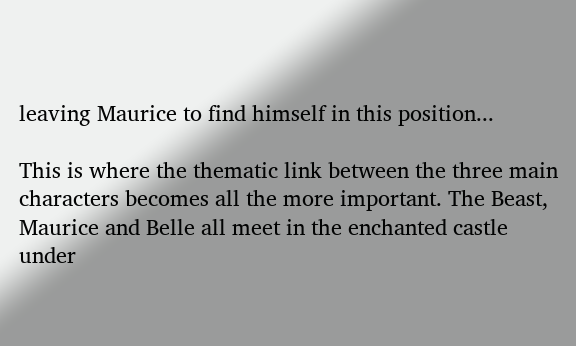leaving Maurice to find himself in this position...

This is where the thematic link between the three main characters becomes all the more important. The Beast, Maurice and Belle all meet in the enchanted castle under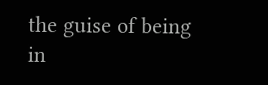the guise of being in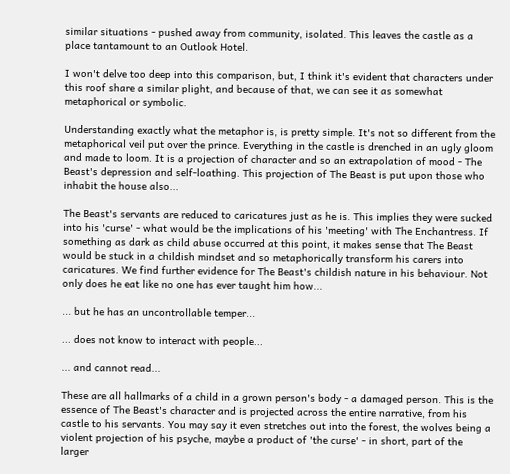similar situations - pushed away from community, isolated. This leaves the castle as a place tantamount to an Outlook Hotel.

I won't delve too deep into this comparison, but, I think it's evident that characters under this roof share a similar plight, and because of that, we can see it as somewhat metaphorical or symbolic.

Understanding exactly what the metaphor is, is pretty simple. It's not so different from the metaphorical veil put over the prince. Everything in the castle is drenched in an ugly gloom and made to loom. It is a projection of character and so an extrapolation of mood - The Beast's depression and self-loathing. This projection of The Beast is put upon those who inhabit the house also...

The Beast's servants are reduced to caricatures just as he is. This implies they were sucked into his 'curse' - what would be the implications of his 'meeting' with The Enchantress. If something as dark as child abuse occurred at this point, it makes sense that The Beast would be stuck in a childish mindset and so metaphorically transform his carers into caricatures. We find further evidence for The Beast's childish nature in his behaviour. Not only does he eat like no one has ever taught him how...

... but he has an uncontrollable temper...

... does not know to interact with people...

... and cannot read...

These are all hallmarks of a child in a grown person's body - a damaged person. This is the essence of The Beast's character and is projected across the entire narrative, from his castle to his servants. You may say it even stretches out into the forest, the wolves being a violent projection of his psyche, maybe a product of 'the curse' - in short, part of the larger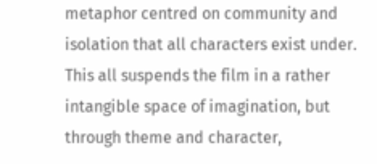metaphor centred on community and isolation that all characters exist under. This all suspends the film in a rather intangible space of imagination, but through theme and character,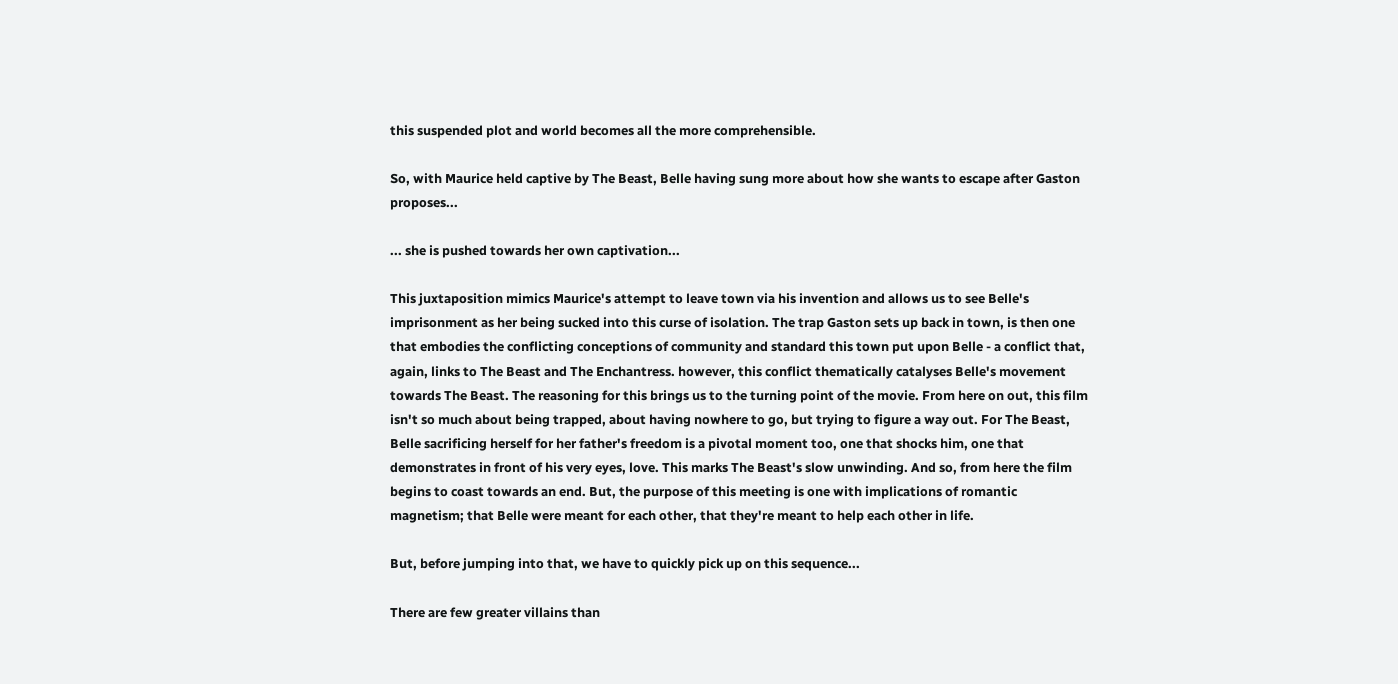this suspended plot and world becomes all the more comprehensible.

So, with Maurice held captive by The Beast, Belle having sung more about how she wants to escape after Gaston proposes...

... she is pushed towards her own captivation...

This juxtaposition mimics Maurice's attempt to leave town via his invention and allows us to see Belle's imprisonment as her being sucked into this curse of isolation. The trap Gaston sets up back in town, is then one that embodies the conflicting conceptions of community and standard this town put upon Belle - a conflict that, again, links to The Beast and The Enchantress. however, this conflict thematically catalyses Belle's movement towards The Beast. The reasoning for this brings us to the turning point of the movie. From here on out, this film isn't so much about being trapped, about having nowhere to go, but trying to figure a way out. For The Beast, Belle sacrificing herself for her father's freedom is a pivotal moment too, one that shocks him, one that demonstrates in front of his very eyes, love. This marks The Beast's slow unwinding. And so, from here the film begins to coast towards an end. But, the purpose of this meeting is one with implications of romantic magnetism; that Belle were meant for each other, that they're meant to help each other in life.

But, before jumping into that, we have to quickly pick up on this sequence...

There are few greater villains than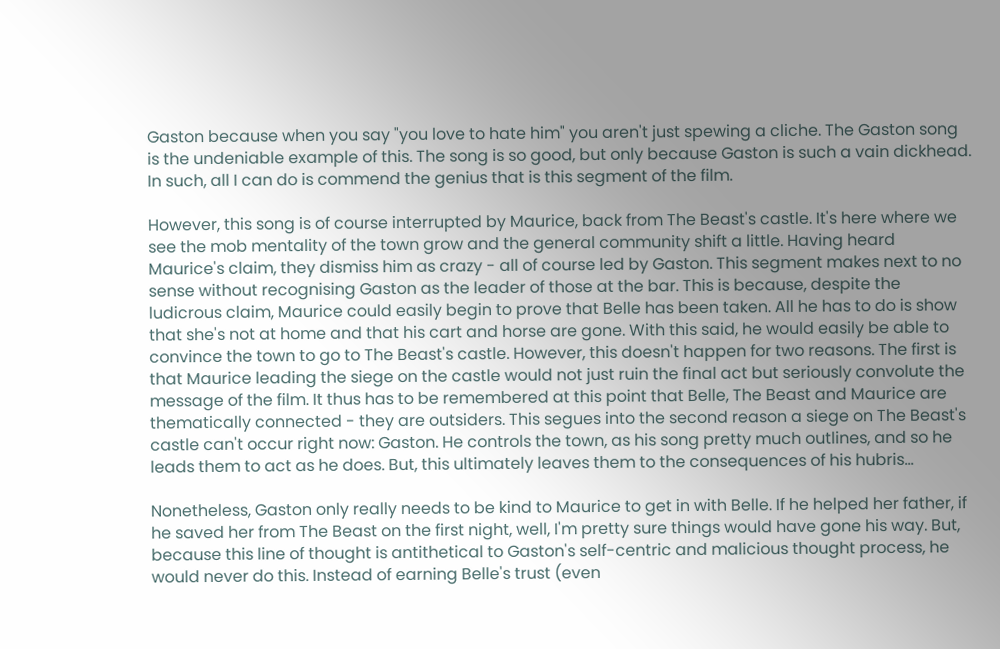Gaston because when you say "you love to hate him" you aren't just spewing a cliche. The Gaston song is the undeniable example of this. The song is so good, but only because Gaston is such a vain dickhead. In such, all I can do is commend the genius that is this segment of the film.

However, this song is of course interrupted by Maurice, back from The Beast's castle. It's here where we see the mob mentality of the town grow and the general community shift a little. Having heard Maurice's claim, they dismiss him as crazy - all of course led by Gaston. This segment makes next to no sense without recognising Gaston as the leader of those at the bar. This is because, despite the ludicrous claim, Maurice could easily begin to prove that Belle has been taken. All he has to do is show that she's not at home and that his cart and horse are gone. With this said, he would easily be able to convince the town to go to The Beast's castle. However, this doesn't happen for two reasons. The first is that Maurice leading the siege on the castle would not just ruin the final act but seriously convolute the message of the film. It thus has to be remembered at this point that Belle, The Beast and Maurice are thematically connected - they are outsiders. This segues into the second reason a siege on The Beast's castle can't occur right now: Gaston. He controls the town, as his song pretty much outlines, and so he leads them to act as he does. But, this ultimately leaves them to the consequences of his hubris...

Nonetheless, Gaston only really needs to be kind to Maurice to get in with Belle. If he helped her father, if he saved her from The Beast on the first night, well, I'm pretty sure things would have gone his way. But, because this line of thought is antithetical to Gaston's self-centric and malicious thought process, he would never do this. Instead of earning Belle's trust (even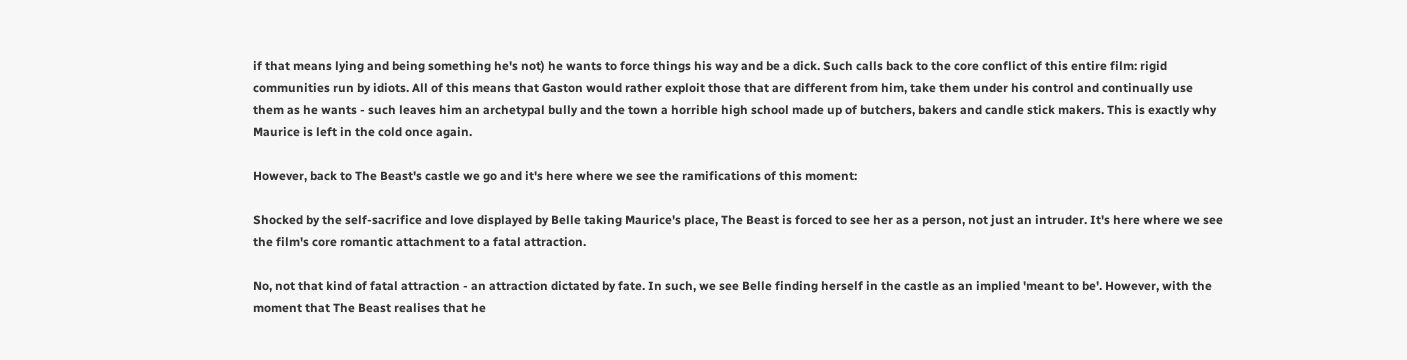if that means lying and being something he's not) he wants to force things his way and be a dick. Such calls back to the core conflict of this entire film: rigid communities run by idiots. All of this means that Gaston would rather exploit those that are different from him, take them under his control and continually use them as he wants - such leaves him an archetypal bully and the town a horrible high school made up of butchers, bakers and candle stick makers. This is exactly why Maurice is left in the cold once again.

However, back to The Beast's castle we go and it's here where we see the ramifications of this moment:

Shocked by the self-sacrifice and love displayed by Belle taking Maurice's place, The Beast is forced to see her as a person, not just an intruder. It's here where we see the film's core romantic attachment to a fatal attraction.

No, not that kind of fatal attraction - an attraction dictated by fate. In such, we see Belle finding herself in the castle as an implied 'meant to be'. However, with the moment that The Beast realises that he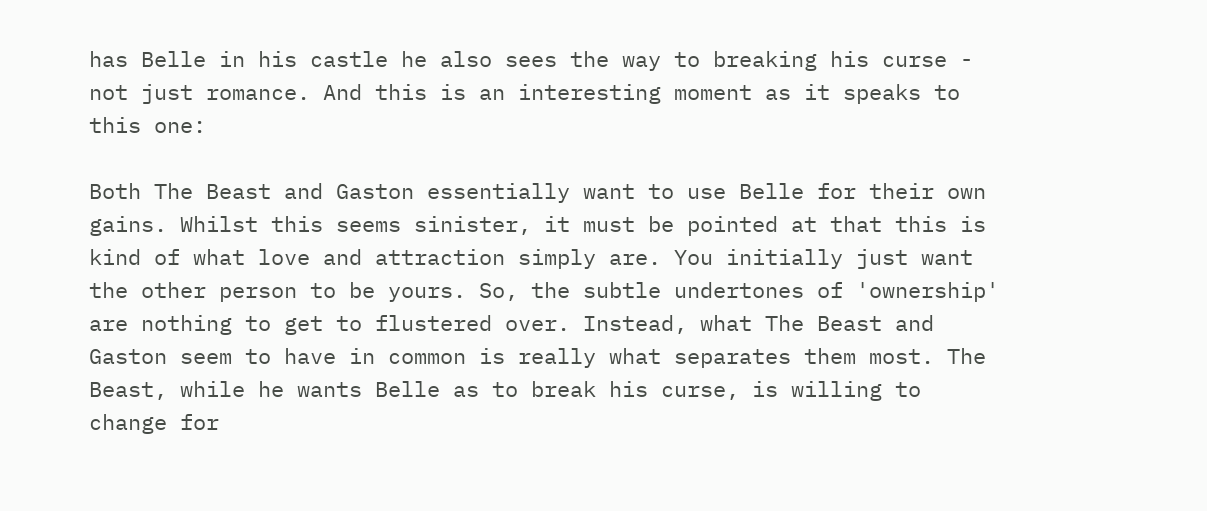has Belle in his castle he also sees the way to breaking his curse - not just romance. And this is an interesting moment as it speaks to this one:

Both The Beast and Gaston essentially want to use Belle for their own gains. Whilst this seems sinister, it must be pointed at that this is kind of what love and attraction simply are. You initially just want the other person to be yours. So, the subtle undertones of 'ownership' are nothing to get to flustered over. Instead, what The Beast and Gaston seem to have in common is really what separates them most. The Beast, while he wants Belle as to break his curse, is willing to change for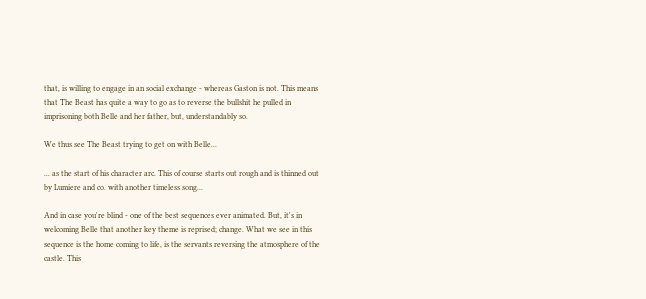that, is willing to engage in an social exchange - whereas Gaston is not. This means that The Beast has quite a way to go as to reverse the bullshit he pulled in imprisoning both Belle and her father, but, understandably so.

We thus see The Beast trying to get on with Belle...

... as the start of his character arc. This of course starts out rough and is thinned out by Lumiere and co. with another timeless song...

And in case you're blind - one of the best sequences ever animated. But, it's in welcoming Belle that another key theme is reprised; change. What we see in this sequence is the home coming to life, is the servants reversing the atmosphere of the castle. This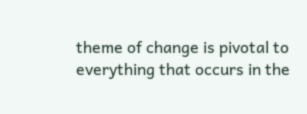theme of change is pivotal to everything that occurs in the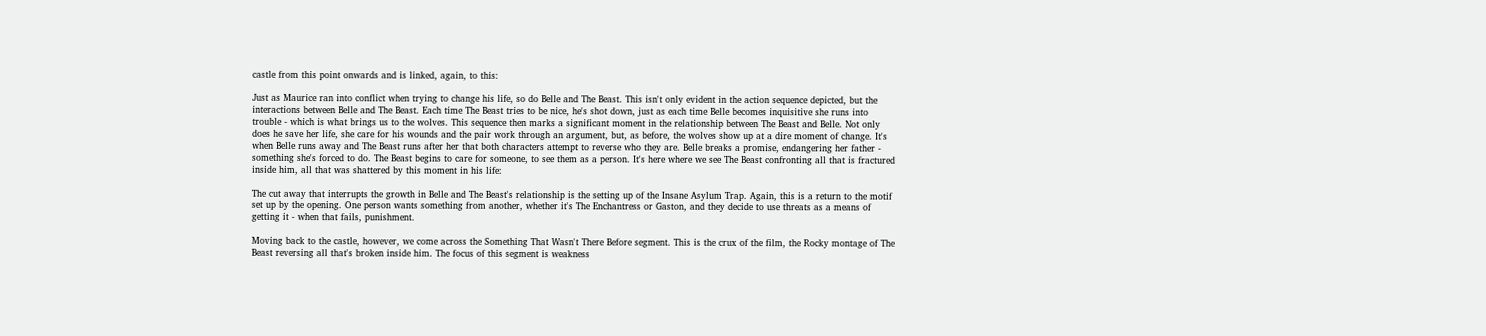castle from this point onwards and is linked, again, to this:

Just as Maurice ran into conflict when trying to change his life, so do Belle and The Beast. This isn't only evident in the action sequence depicted, but the interactions between Belle and The Beast. Each time The Beast tries to be nice, he's shot down, just as each time Belle becomes inquisitive she runs into trouble - which is what brings us to the wolves. This sequence then marks a significant moment in the relationship between The Beast and Belle. Not only does he save her life, she care for his wounds and the pair work through an argument, but, as before, the wolves show up at a dire moment of change. It's when Belle runs away and The Beast runs after her that both characters attempt to reverse who they are. Belle breaks a promise, endangering her father - something she's forced to do. The Beast begins to care for someone, to see them as a person. It's here where we see The Beast confronting all that is fractured inside him, all that was shattered by this moment in his life:

The cut away that interrupts the growth in Belle and The Beast's relationship is the setting up of the Insane Asylum Trap. Again, this is a return to the motif set up by the opening. One person wants something from another, whether it's The Enchantress or Gaston, and they decide to use threats as a means of getting it - when that fails, punishment.

Moving back to the castle, however, we come across the Something That Wasn't There Before segment. This is the crux of the film, the Rocky montage of The Beast reversing all that's broken inside him. The focus of this segment is weakness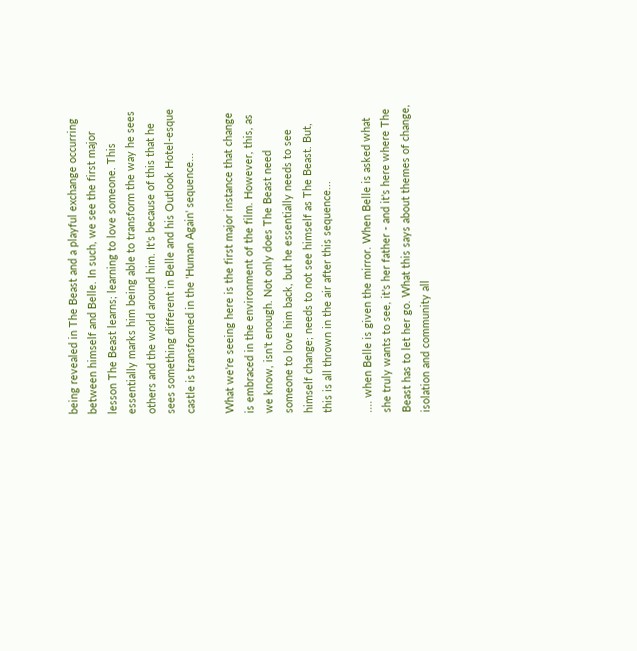being revealed in The Beast and a playful exchange occurring between himself and Belle. In such, we see the first major lesson The Beast learns; learning to love someone. This essentially marks him being able to transform the way he sees others and the world around him. It's because of this that he sees something different in Belle and his Outlook Hotel-esque castle is transformed in the 'Human Again' sequence...

What we're seeing here is the first major instance that change is embraced in the environment of the film. However, this, as we know, isn't enough. Not only does The Beast need someone to love him back, but he essentially needs to see himself change; needs to not see himself as The Beast. But, this is all thrown in the air after this sequence...

.... when Belle is given the mirror. When Belle is asked what she truly wants to see, it's her father - and it's here where The Beast has to let her go. What this says about themes of change, isolation and community all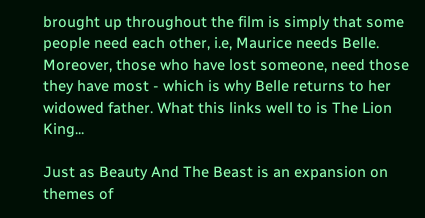brought up throughout the film is simply that some people need each other, i.e, Maurice needs Belle. Moreover, those who have lost someone, need those they have most - which is why Belle returns to her widowed father. What this links well to is The Lion King...

Just as Beauty And The Beast is an expansion on themes of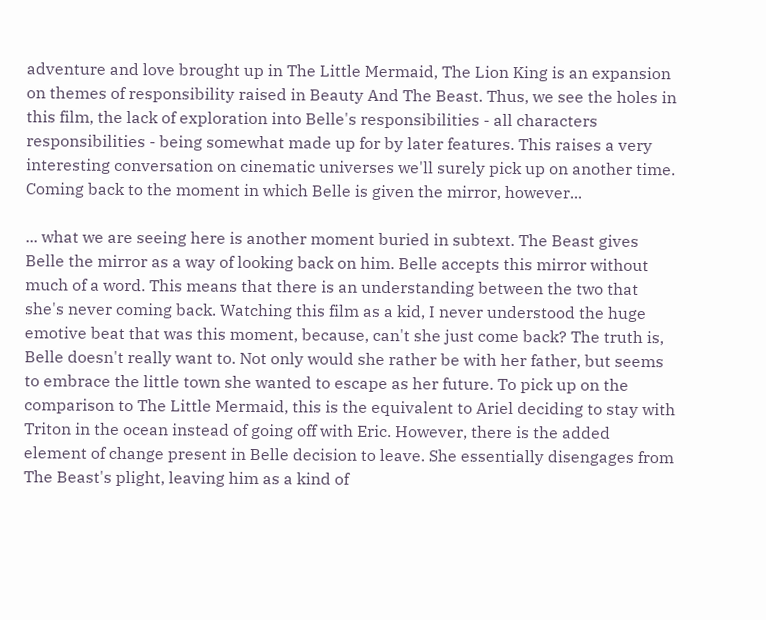adventure and love brought up in The Little Mermaid, The Lion King is an expansion on themes of responsibility raised in Beauty And The Beast. Thus, we see the holes in this film, the lack of exploration into Belle's responsibilities - all characters responsibilities - being somewhat made up for by later features. This raises a very interesting conversation on cinematic universes we'll surely pick up on another time. Coming back to the moment in which Belle is given the mirror, however...

... what we are seeing here is another moment buried in subtext. The Beast gives Belle the mirror as a way of looking back on him. Belle accepts this mirror without much of a word. This means that there is an understanding between the two that she's never coming back. Watching this film as a kid, I never understood the huge emotive beat that was this moment, because, can't she just come back? The truth is, Belle doesn't really want to. Not only would she rather be with her father, but seems to embrace the little town she wanted to escape as her future. To pick up on the comparison to The Little Mermaid, this is the equivalent to Ariel deciding to stay with Triton in the ocean instead of going off with Eric. However, there is the added element of change present in Belle decision to leave. She essentially disengages from The Beast's plight, leaving him as a kind of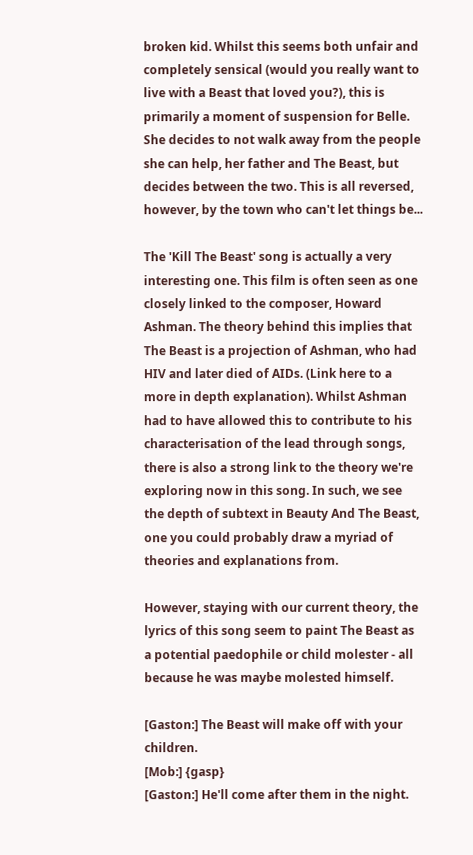broken kid. Whilst this seems both unfair and completely sensical (would you really want to live with a Beast that loved you?), this is primarily a moment of suspension for Belle. She decides to not walk away from the people she can help, her father and The Beast, but decides between the two. This is all reversed, however, by the town who can't let things be...

The 'Kill The Beast' song is actually a very interesting one. This film is often seen as one closely linked to the composer, Howard Ashman. The theory behind this implies that The Beast is a projection of Ashman, who had HIV and later died of AIDs. (Link here to a more in depth explanation). Whilst Ashman had to have allowed this to contribute to his characterisation of the lead through songs, there is also a strong link to the theory we're exploring now in this song. In such, we see the depth of subtext in Beauty And The Beast, one you could probably draw a myriad of theories and explanations from.

However, staying with our current theory, the lyrics of this song seem to paint The Beast as a potential paedophile or child molester - all because he was maybe molested himself.

[Gaston:] The Beast will make off with your children.
[Mob:] {gasp}
[Gaston:] He'll come after them in the night.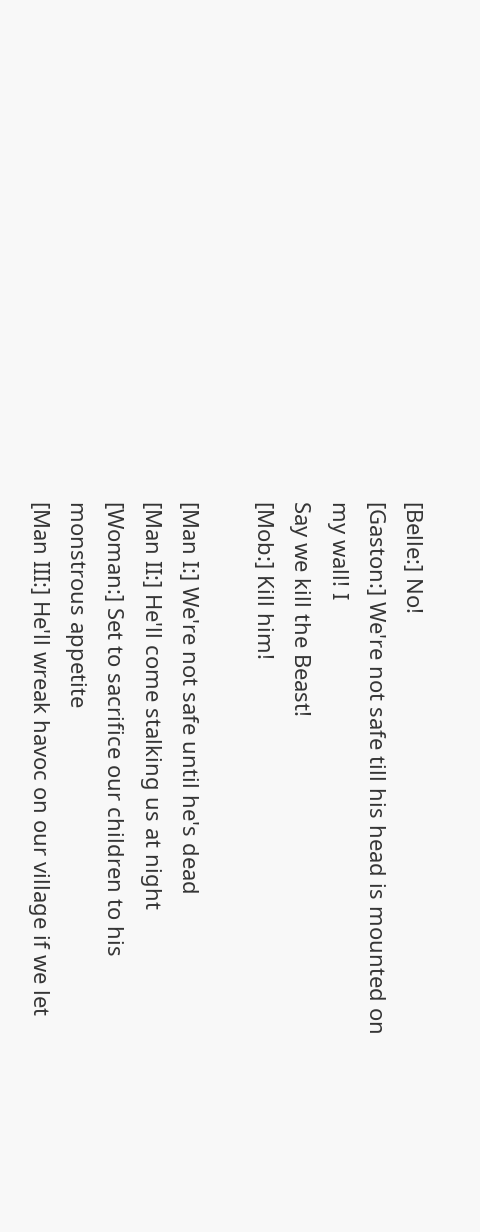[Belle:] No!
[Gaston:] We're not safe till his head is mounted on my wall! I
Say we kill the Beast!
[Mob:] Kill him!

[Man I:] We're not safe until he's dead
[Man II:] He'll come stalking us at night
[Woman:] Set to sacrifice our children to his monstrous appetite
[Man III:] He'll wreak havoc on our village if we let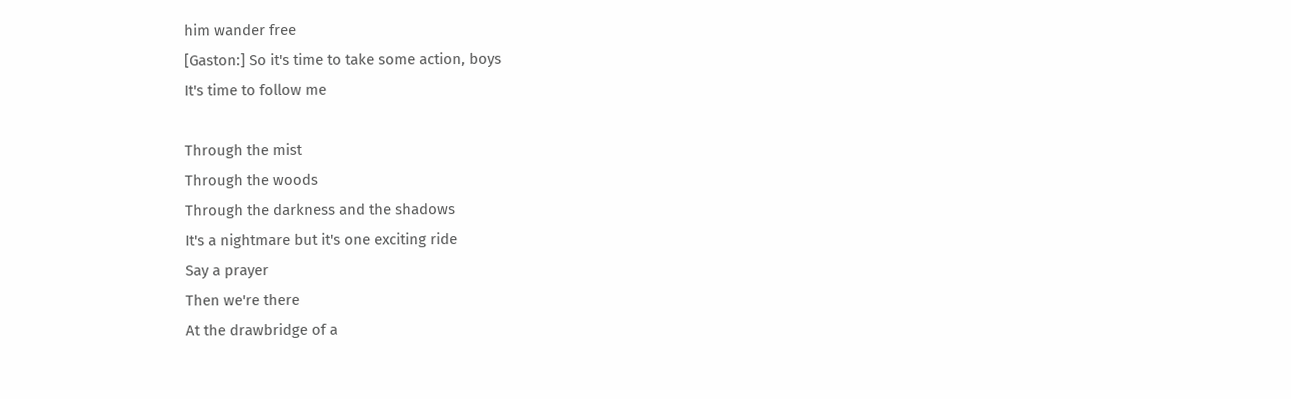him wander free
[Gaston:] So it's time to take some action, boys
It's time to follow me

Through the mist
Through the woods
Through the darkness and the shadows
It's a nightmare but it's one exciting ride
Say a prayer
Then we're there
At the drawbridge of a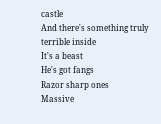castle
And there's something truly terrible inside
It's a beast
He's got fangs
Razor sharp ones
Massive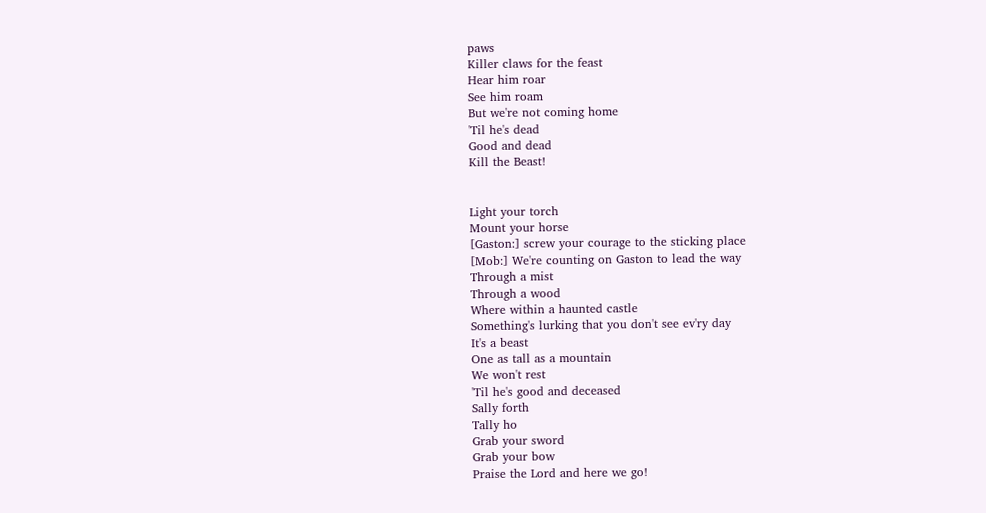paws
Killer claws for the feast
Hear him roar
See him roam
But we're not coming home
'Til he's dead
Good and dead
Kill the Beast!


Light your torch
Mount your horse
[Gaston:] screw your courage to the sticking place
[Mob:] We're counting on Gaston to lead the way
Through a mist
Through a wood
Where within a haunted castle
Something's lurking that you don't see ev'ry day
It's a beast
One as tall as a mountain
We won't rest
'Til he's good and deceased
Sally forth
Tally ho
Grab your sword
Grab your bow
Praise the Lord and here we go!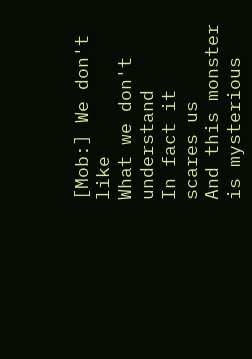[Mob:] We don't like
What we don't understand
In fact it scares us
And this monster is mysterious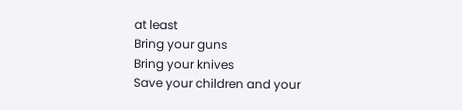at least
Bring your guns
Bring your knives
Save your children and your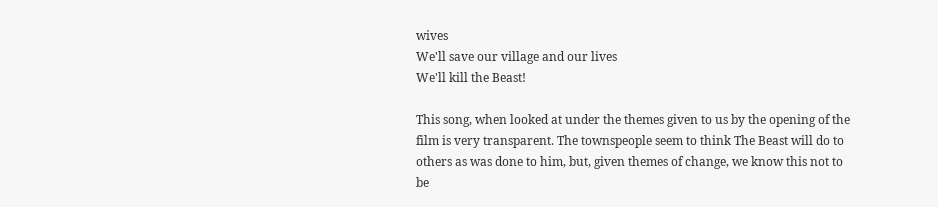wives
We'll save our village and our lives
We'll kill the Beast!

This song, when looked at under the themes given to us by the opening of the film is very transparent. The townspeople seem to think The Beast will do to others as was done to him, but, given themes of change, we know this not to be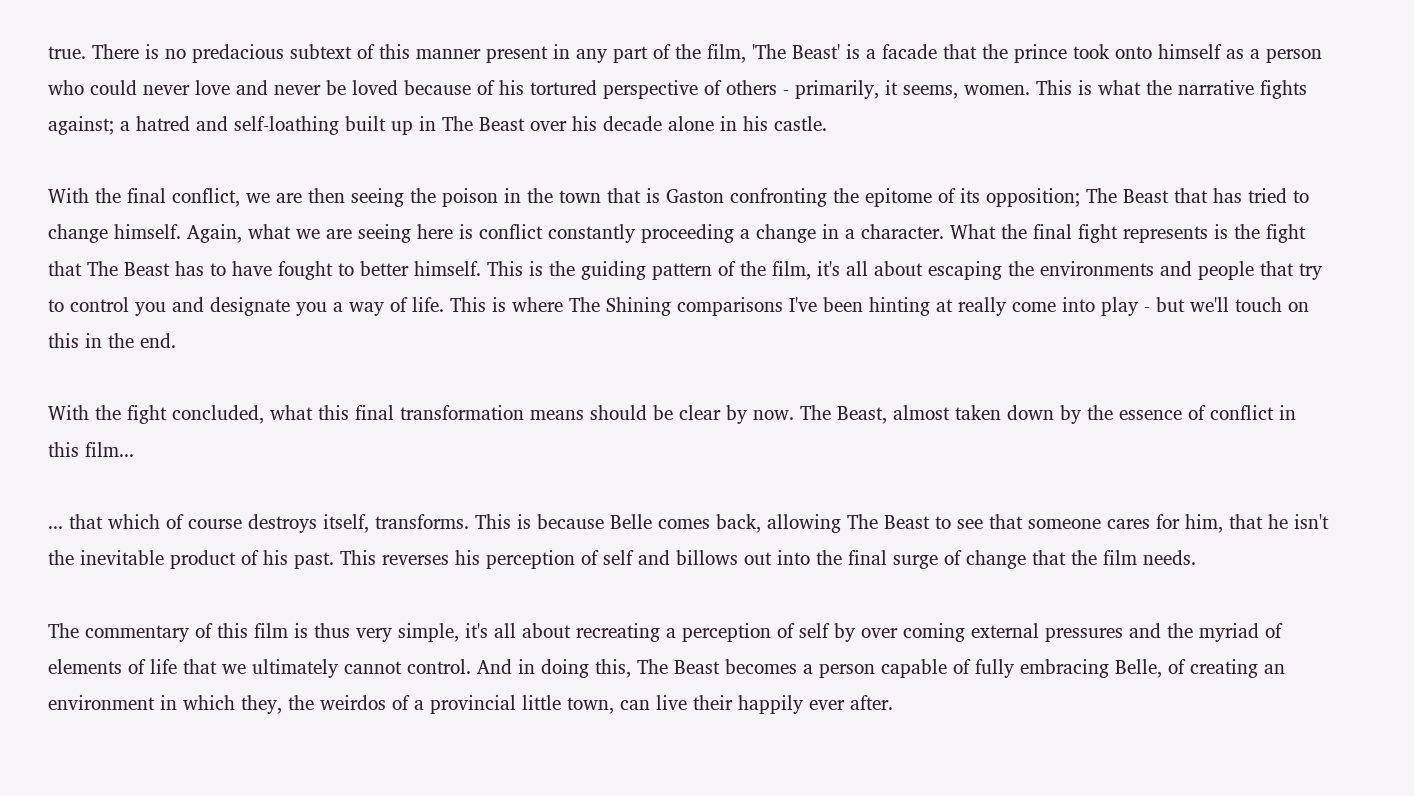true. There is no predacious subtext of this manner present in any part of the film, 'The Beast' is a facade that the prince took onto himself as a person who could never love and never be loved because of his tortured perspective of others - primarily, it seems, women. This is what the narrative fights against; a hatred and self-loathing built up in The Beast over his decade alone in his castle.

With the final conflict, we are then seeing the poison in the town that is Gaston confronting the epitome of its opposition; The Beast that has tried to change himself. Again, what we are seeing here is conflict constantly proceeding a change in a character. What the final fight represents is the fight that The Beast has to have fought to better himself. This is the guiding pattern of the film, it's all about escaping the environments and people that try to control you and designate you a way of life. This is where The Shining comparisons I've been hinting at really come into play - but we'll touch on this in the end.

With the fight concluded, what this final transformation means should be clear by now. The Beast, almost taken down by the essence of conflict in this film...

... that which of course destroys itself, transforms. This is because Belle comes back, allowing The Beast to see that someone cares for him, that he isn't the inevitable product of his past. This reverses his perception of self and billows out into the final surge of change that the film needs.

The commentary of this film is thus very simple, it's all about recreating a perception of self by over coming external pressures and the myriad of elements of life that we ultimately cannot control. And in doing this, The Beast becomes a person capable of fully embracing Belle, of creating an environment in which they, the weirdos of a provincial little town, can live their happily ever after.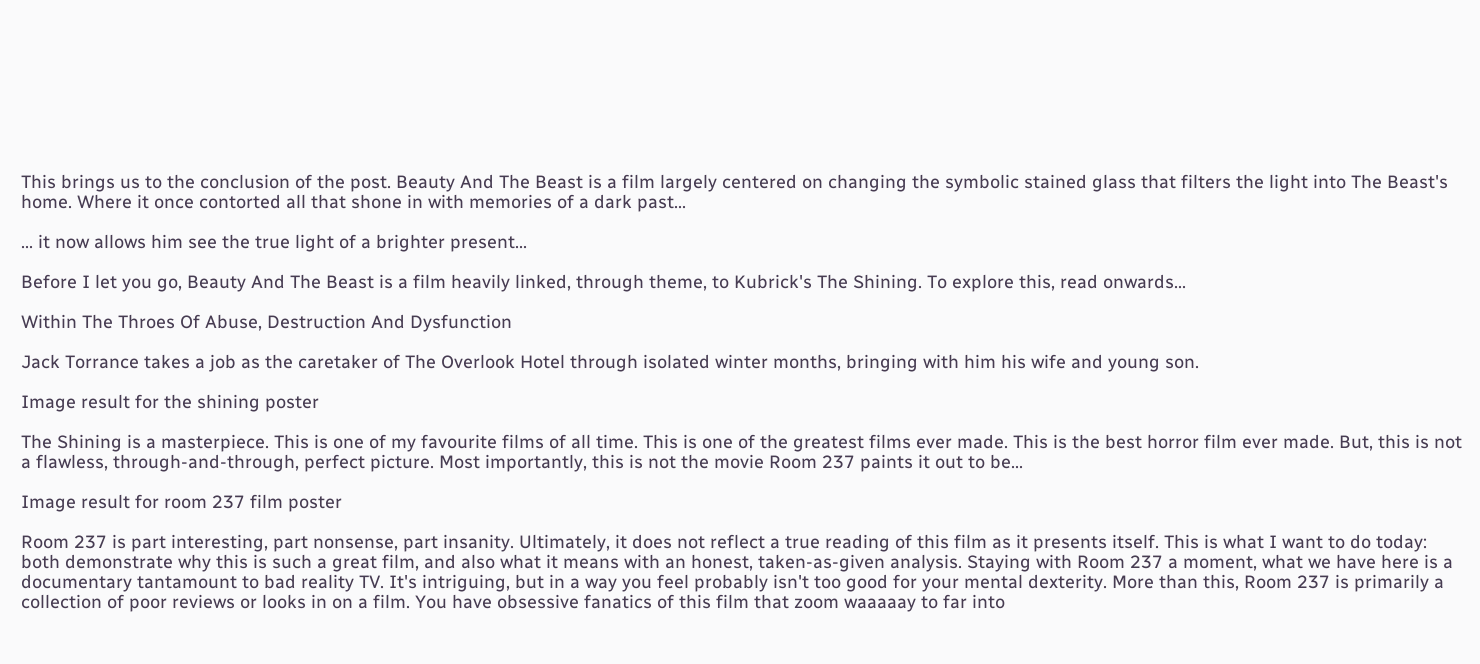This brings us to the conclusion of the post. Beauty And The Beast is a film largely centered on changing the symbolic stained glass that filters the light into The Beast's home. Where it once contorted all that shone in with memories of a dark past...

... it now allows him see the true light of a brighter present...

Before I let you go, Beauty And The Beast is a film heavily linked, through theme, to Kubrick's The Shining. To explore this, read onwards...

Within The Throes Of Abuse, Destruction And Dysfunction

Jack Torrance takes a job as the caretaker of The Overlook Hotel through isolated winter months, bringing with him his wife and young son.

Image result for the shining poster

The Shining is a masterpiece. This is one of my favourite films of all time. This is one of the greatest films ever made. This is the best horror film ever made. But, this is not a flawless, through-and-through, perfect picture. Most importantly, this is not the movie Room 237 paints it out to be...

Image result for room 237 film poster

Room 237 is part interesting, part nonsense, part insanity. Ultimately, it does not reflect a true reading of this film as it presents itself. This is what I want to do today: both demonstrate why this is such a great film, and also what it means with an honest, taken-as-given analysis. Staying with Room 237 a moment, what we have here is a documentary tantamount to bad reality TV. It's intriguing, but in a way you feel probably isn't too good for your mental dexterity. More than this, Room 237 is primarily a collection of poor reviews or looks in on a film. You have obsessive fanatics of this film that zoom waaaaay to far into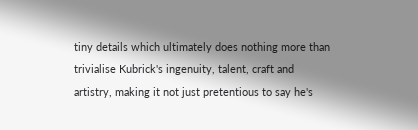tiny details which ultimately does nothing more than trivialise Kubrick's ingenuity, talent, craft and artistry, making it not just pretentious to say he's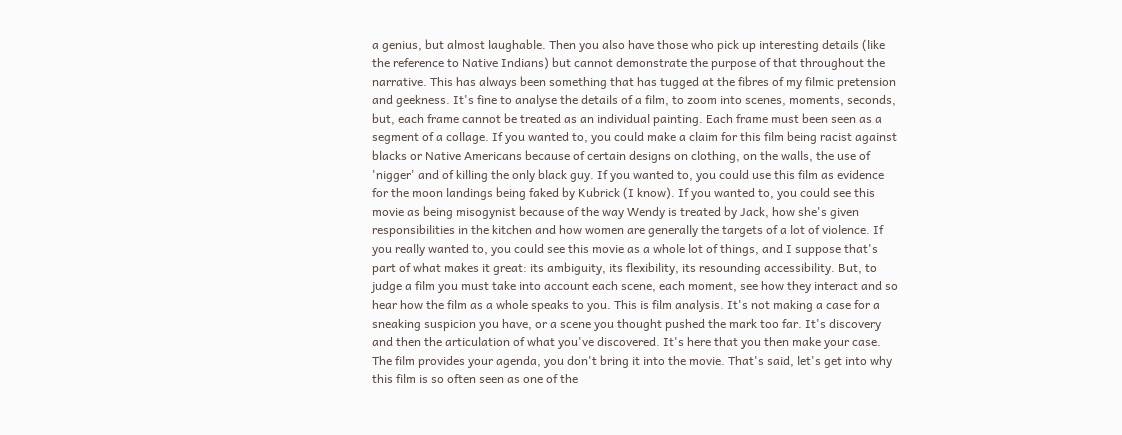a genius, but almost laughable. Then you also have those who pick up interesting details (like the reference to Native Indians) but cannot demonstrate the purpose of that throughout the narrative. This has always been something that has tugged at the fibres of my filmic pretension and geekness. It's fine to analyse the details of a film, to zoom into scenes, moments, seconds, but, each frame cannot be treated as an individual painting. Each frame must been seen as a segment of a collage. If you wanted to, you could make a claim for this film being racist against blacks or Native Americans because of certain designs on clothing, on the walls, the use of 'nigger' and of killing the only black guy. If you wanted to, you could use this film as evidence for the moon landings being faked by Kubrick (I know). If you wanted to, you could see this movie as being misogynist because of the way Wendy is treated by Jack, how she's given responsibilities in the kitchen and how women are generally the targets of a lot of violence. If you really wanted to, you could see this movie as a whole lot of things, and I suppose that's part of what makes it great: its ambiguity, its flexibility, its resounding accessibility. But, to judge a film you must take into account each scene, each moment, see how they interact and so hear how the film as a whole speaks to you. This is film analysis. It's not making a case for a sneaking suspicion you have, or a scene you thought pushed the mark too far. It's discovery and then the articulation of what you've discovered. It's here that you then make your case. The film provides your agenda, you don't bring it into the movie. That's said, let's get into why this film is so often seen as one of the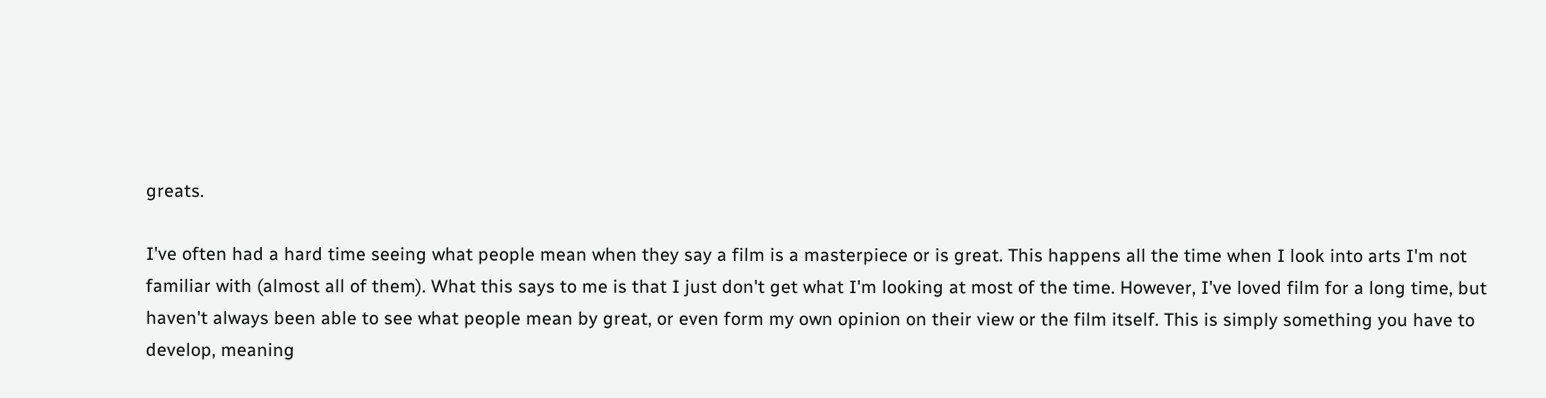greats.

I've often had a hard time seeing what people mean when they say a film is a masterpiece or is great. This happens all the time when I look into arts I'm not familiar with (almost all of them). What this says to me is that I just don't get what I'm looking at most of the time. However, I've loved film for a long time, but haven't always been able to see what people mean by great, or even form my own opinion on their view or the film itself. This is simply something you have to develop, meaning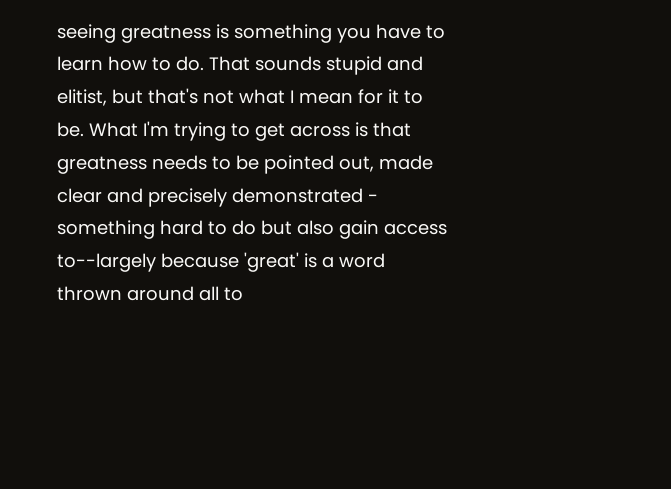seeing greatness is something you have to learn how to do. That sounds stupid and elitist, but that's not what I mean for it to be. What I'm trying to get across is that greatness needs to be pointed out, made clear and precisely demonstrated - something hard to do but also gain access to--largely because 'great' is a word thrown around all to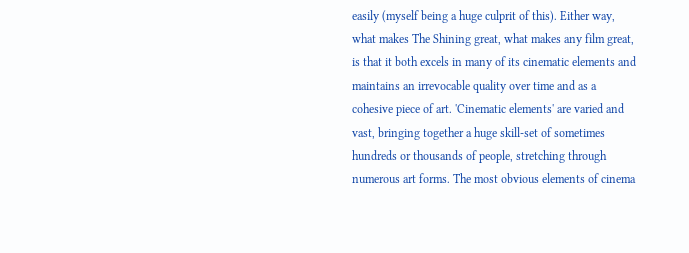easily (myself being a huge culprit of this). Either way, what makes The Shining great, what makes any film great, is that it both excels in many of its cinematic elements and maintains an irrevocable quality over time and as a cohesive piece of art. 'Cinematic elements' are varied and vast, bringing together a huge skill-set of sometimes hundreds or thousands of people, stretching through numerous art forms. The most obvious elements of cinema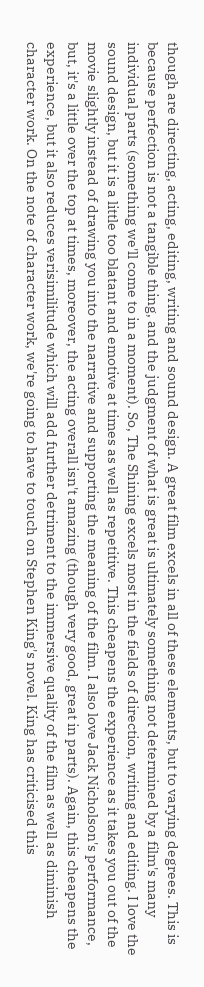though are directing, acting, editing, writing and sound design. A great film excels in all of these elements, but to varying degrees. This is because perfection is not a tangible thing, and the judgment of what is great is ultimately something not determined by a film's many individual parts (something we'll come to in a moment). So, The Shining excels most in the fields of direction, writing and editing. I love the sound design, but it is a little too blatant and emotive at times as well as repetitive. This cheapens the experience as it takes you out of the movie slightly instead of drawing you into the narrative and supporting the meaning of the film. I also love Jack Nicholson's performance, but, it's a little over the top at times, moreover, the acting overall isn't amazing (though very good, great in parts). Again, this cheapens the experience, but it also reduces verisimilitude which will add further detriment to the immersive quality of the film as well as diminish character work. On the note of character work, we're going to have to touch on Stephen King's novel. King has criticised this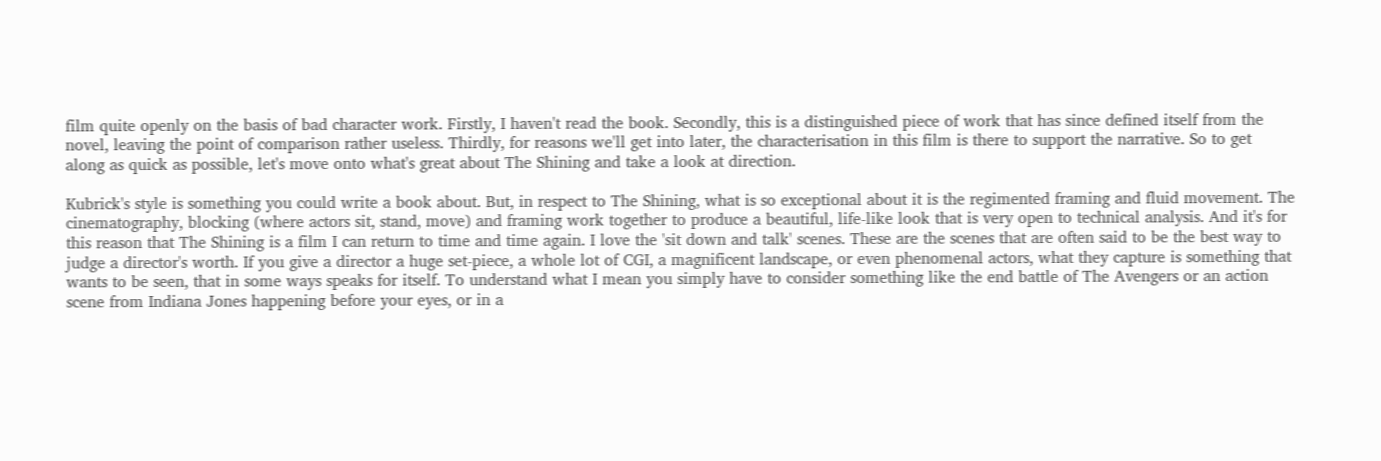film quite openly on the basis of bad character work. Firstly, I haven't read the book. Secondly, this is a distinguished piece of work that has since defined itself from the novel, leaving the point of comparison rather useless. Thirdly, for reasons we'll get into later, the characterisation in this film is there to support the narrative. So to get along as quick as possible, let's move onto what's great about The Shining and take a look at direction.

Kubrick's style is something you could write a book about. But, in respect to The Shining, what is so exceptional about it is the regimented framing and fluid movement. The cinematography, blocking (where actors sit, stand, move) and framing work together to produce a beautiful, life-like look that is very open to technical analysis. And it's for this reason that The Shining is a film I can return to time and time again. I love the 'sit down and talk' scenes. These are the scenes that are often said to be the best way to judge a director's worth. If you give a director a huge set-piece, a whole lot of CGI, a magnificent landscape, or even phenomenal actors, what they capture is something that wants to be seen, that in some ways speaks for itself. To understand what I mean you simply have to consider something like the end battle of The Avengers or an action scene from Indiana Jones happening before your eyes, or in a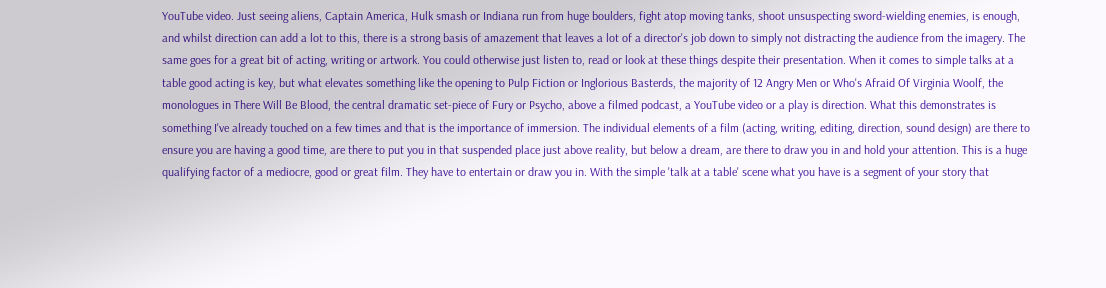YouTube video. Just seeing aliens, Captain America, Hulk smash or Indiana run from huge boulders, fight atop moving tanks, shoot unsuspecting sword-wielding enemies, is enough, and whilst direction can add a lot to this, there is a strong basis of amazement that leaves a lot of a director's job down to simply not distracting the audience from the imagery. The same goes for a great bit of acting, writing or artwork. You could otherwise just listen to, read or look at these things despite their presentation. When it comes to simple talks at a table good acting is key, but what elevates something like the opening to Pulp Fiction or Inglorious Basterds, the majority of 12 Angry Men or Who's Afraid Of Virginia Woolf, the monologues in There Will Be Blood, the central dramatic set-piece of Fury or Psycho, above a filmed podcast, a YouTube video or a play is direction. What this demonstrates is something I've already touched on a few times and that is the importance of immersion. The individual elements of a film (acting, writing, editing, direction, sound design) are there to ensure you are having a good time, are there to put you in that suspended place just above reality, but below a dream, are there to draw you in and hold your attention. This is a huge qualifying factor of a mediocre, good or great film. They have to entertain or draw you in. With the simple 'talk at a table' scene what you have is a segment of your story that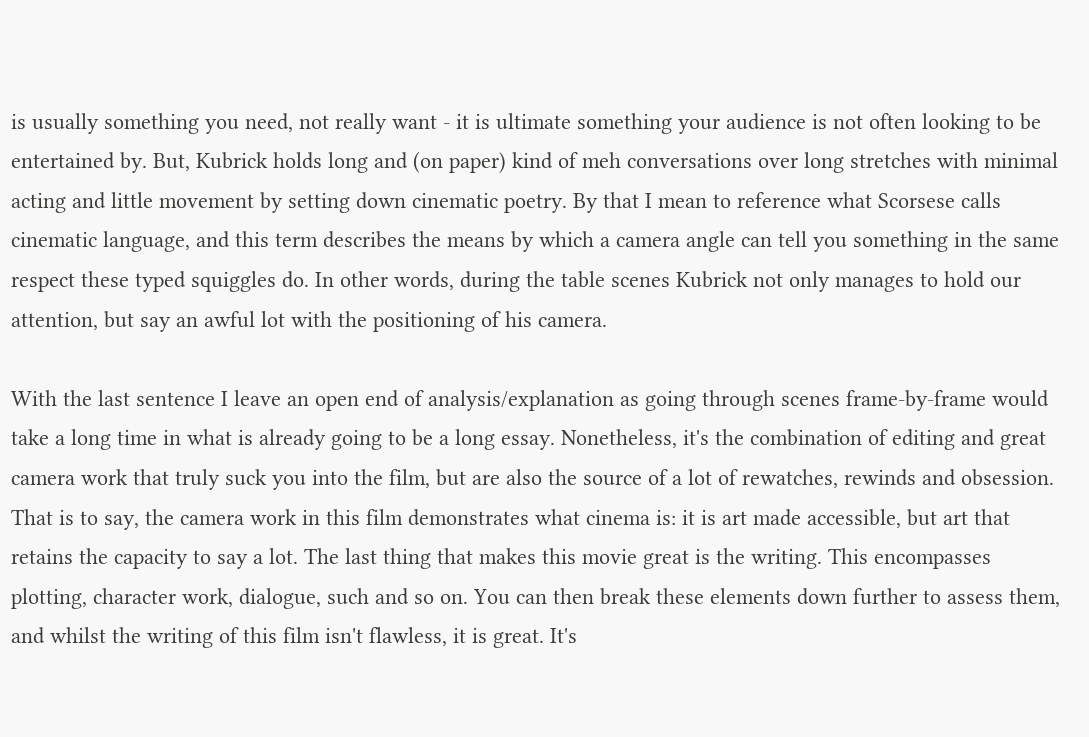is usually something you need, not really want - it is ultimate something your audience is not often looking to be entertained by. But, Kubrick holds long and (on paper) kind of meh conversations over long stretches with minimal acting and little movement by setting down cinematic poetry. By that I mean to reference what Scorsese calls cinematic language, and this term describes the means by which a camera angle can tell you something in the same respect these typed squiggles do. In other words, during the table scenes Kubrick not only manages to hold our attention, but say an awful lot with the positioning of his camera.

With the last sentence I leave an open end of analysis/explanation as going through scenes frame-by-frame would take a long time in what is already going to be a long essay. Nonetheless, it's the combination of editing and great camera work that truly suck you into the film, but are also the source of a lot of rewatches, rewinds and obsession. That is to say, the camera work in this film demonstrates what cinema is: it is art made accessible, but art that retains the capacity to say a lot. The last thing that makes this movie great is the writing. This encompasses plotting, character work, dialogue, such and so on. You can then break these elements down further to assess them, and whilst the writing of this film isn't flawless, it is great. It's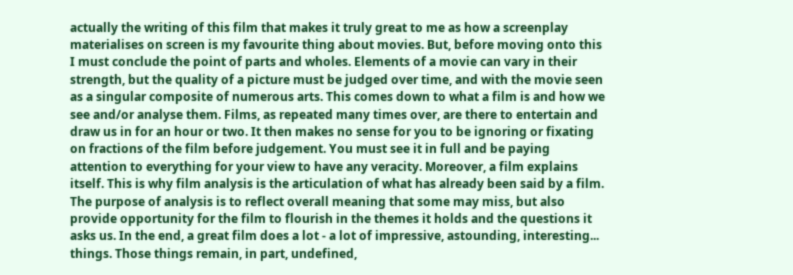actually the writing of this film that makes it truly great to me as how a screenplay materialises on screen is my favourite thing about movies. But, before moving onto this I must conclude the point of parts and wholes. Elements of a movie can vary in their strength, but the quality of a picture must be judged over time, and with the movie seen as a singular composite of numerous arts. This comes down to what a film is and how we see and/or analyse them. Films, as repeated many times over, are there to entertain and draw us in for an hour or two. It then makes no sense for you to be ignoring or fixating on fractions of the film before judgement. You must see it in full and be paying attention to everything for your view to have any veracity. Moreover, a film explains itself. This is why film analysis is the articulation of what has already been said by a film. The purpose of analysis is to reflect overall meaning that some may miss, but also provide opportunity for the film to flourish in the themes it holds and the questions it asks us. In the end, a great film does a lot - a lot of impressive, astounding, interesting... things. Those things remain, in part, undefined,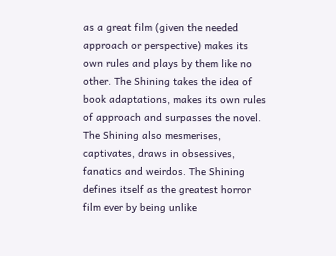as a great film (given the needed approach or perspective) makes its own rules and plays by them like no other. The Shining takes the idea of book adaptations, makes its own rules of approach and surpasses the novel. The Shining also mesmerises, captivates, draws in obsessives, fanatics and weirdos. The Shining defines itself as the greatest horror film ever by being unlike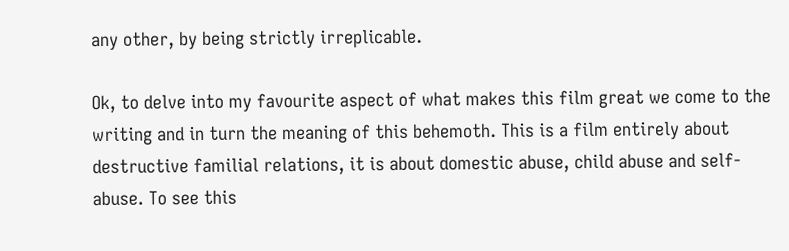any other, by being strictly irreplicable.

Ok, to delve into my favourite aspect of what makes this film great we come to the writing and in turn the meaning of this behemoth. This is a film entirely about destructive familial relations, it is about domestic abuse, child abuse and self-abuse. To see this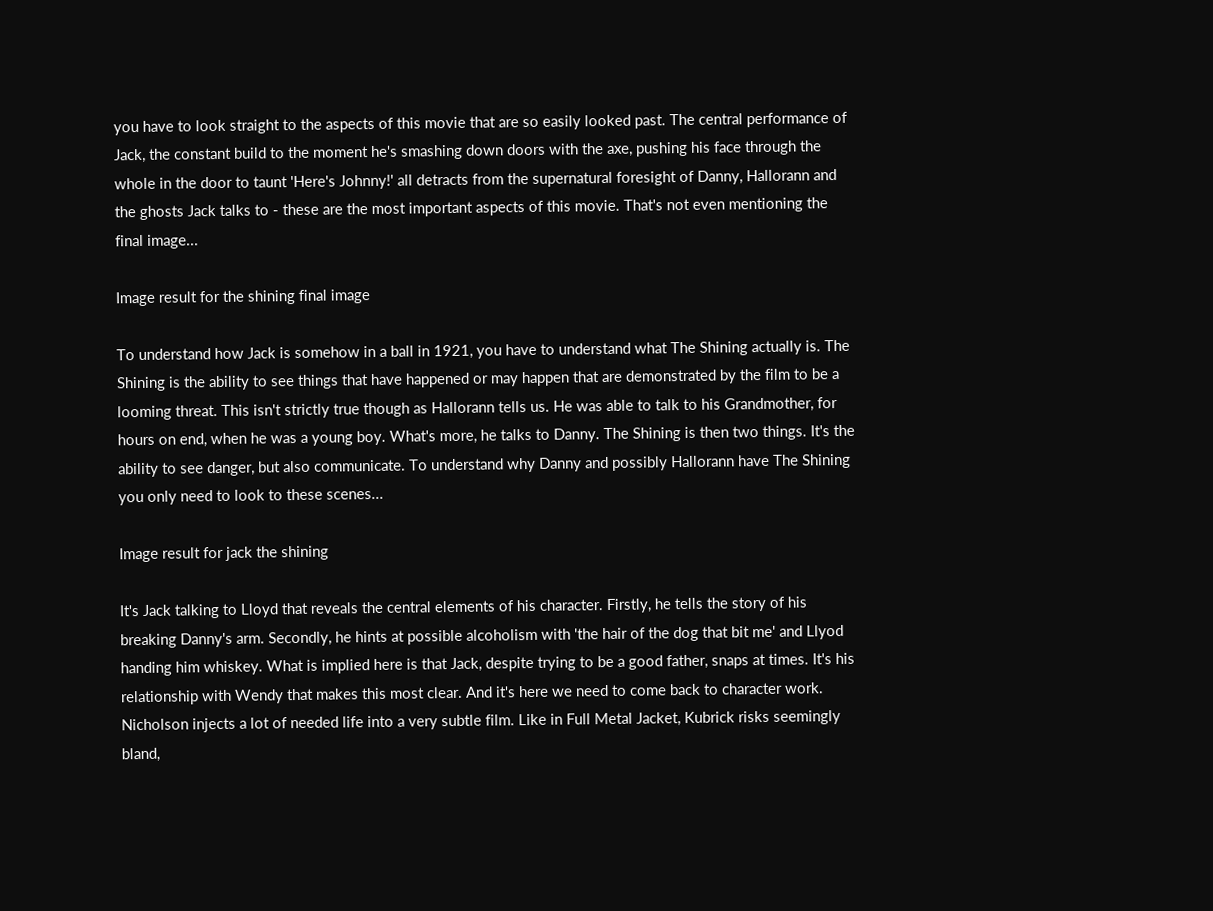you have to look straight to the aspects of this movie that are so easily looked past. The central performance of Jack, the constant build to the moment he's smashing down doors with the axe, pushing his face through the whole in the door to taunt 'Here's Johnny!' all detracts from the supernatural foresight of Danny, Hallorann and the ghosts Jack talks to - these are the most important aspects of this movie. That's not even mentioning the final image...

Image result for the shining final image

To understand how Jack is somehow in a ball in 1921, you have to understand what The Shining actually is. The Shining is the ability to see things that have happened or may happen that are demonstrated by the film to be a looming threat. This isn't strictly true though as Hallorann tells us. He was able to talk to his Grandmother, for hours on end, when he was a young boy. What's more, he talks to Danny. The Shining is then two things. It's the ability to see danger, but also communicate. To understand why Danny and possibly Hallorann have The Shining you only need to look to these scenes...

Image result for jack the shining

It's Jack talking to Lloyd that reveals the central elements of his character. Firstly, he tells the story of his breaking Danny's arm. Secondly, he hints at possible alcoholism with 'the hair of the dog that bit me' and Llyod handing him whiskey. What is implied here is that Jack, despite trying to be a good father, snaps at times. It's his relationship with Wendy that makes this most clear. And it's here we need to come back to character work. Nicholson injects a lot of needed life into a very subtle film. Like in Full Metal Jacket, Kubrick risks seemingly bland,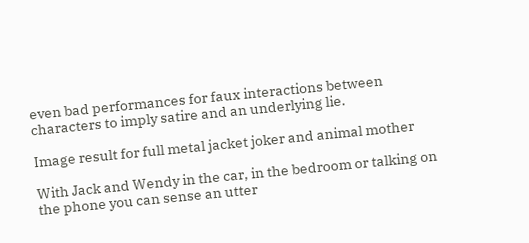even bad performances for faux interactions between characters to imply satire and an underlying lie.

Image result for full metal jacket joker and animal mother

With Jack and Wendy in the car, in the bedroom or talking on the phone you can sense an utter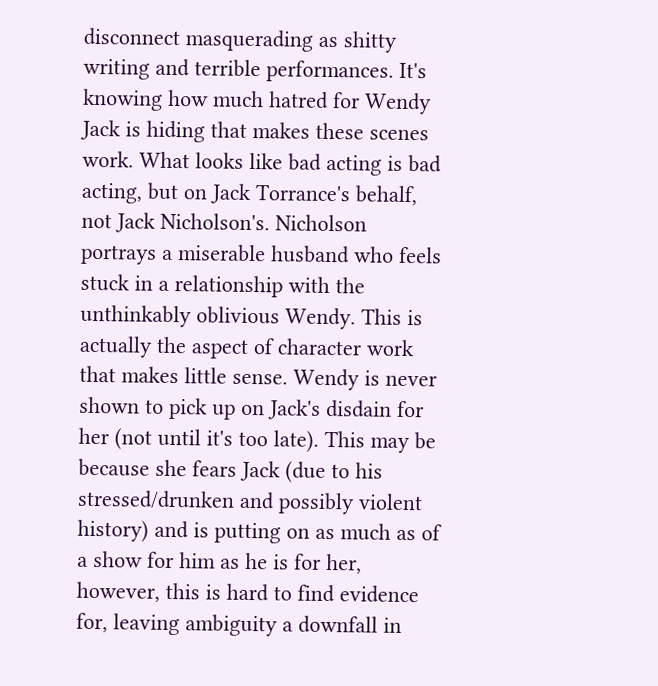disconnect masquerading as shitty writing and terrible performances. It's knowing how much hatred for Wendy Jack is hiding that makes these scenes work. What looks like bad acting is bad acting, but on Jack Torrance's behalf, not Jack Nicholson's. Nicholson portrays a miserable husband who feels stuck in a relationship with the unthinkably oblivious Wendy. This is actually the aspect of character work that makes little sense. Wendy is never shown to pick up on Jack's disdain for her (not until it's too late). This may be because she fears Jack (due to his stressed/drunken and possibly violent history) and is putting on as much as of a show for him as he is for her, however, this is hard to find evidence for, leaving ambiguity a downfall in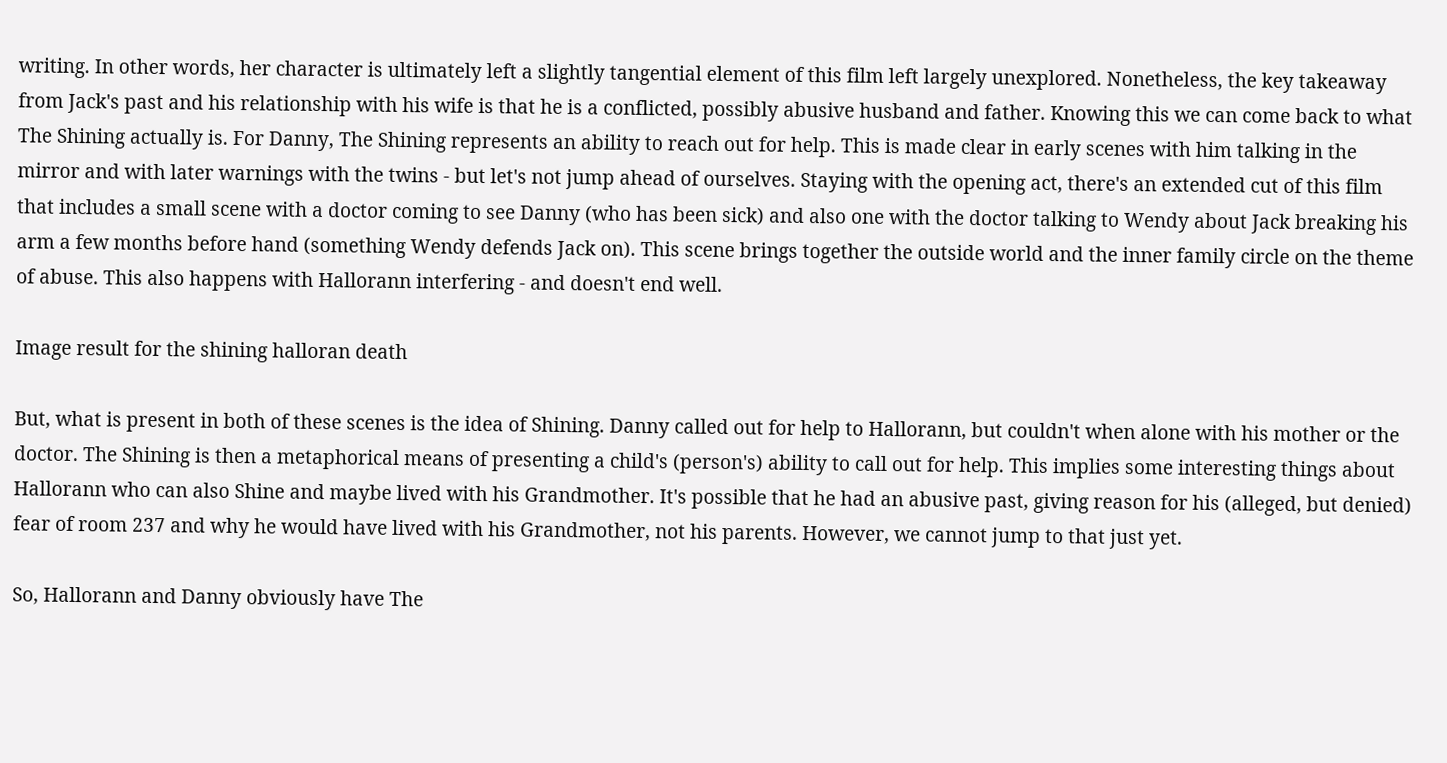writing. In other words, her character is ultimately left a slightly tangential element of this film left largely unexplored. Nonetheless, the key takeaway from Jack's past and his relationship with his wife is that he is a conflicted, possibly abusive husband and father. Knowing this we can come back to what The Shining actually is. For Danny, The Shining represents an ability to reach out for help. This is made clear in early scenes with him talking in the mirror and with later warnings with the twins - but let's not jump ahead of ourselves. Staying with the opening act, there's an extended cut of this film that includes a small scene with a doctor coming to see Danny (who has been sick) and also one with the doctor talking to Wendy about Jack breaking his arm a few months before hand (something Wendy defends Jack on). This scene brings together the outside world and the inner family circle on the theme of abuse. This also happens with Hallorann interfering - and doesn't end well.

Image result for the shining halloran death

But, what is present in both of these scenes is the idea of Shining. Danny called out for help to Hallorann, but couldn't when alone with his mother or the doctor. The Shining is then a metaphorical means of presenting a child's (person's) ability to call out for help. This implies some interesting things about Hallorann who can also Shine and maybe lived with his Grandmother. It's possible that he had an abusive past, giving reason for his (alleged, but denied) fear of room 237 and why he would have lived with his Grandmother, not his parents. However, we cannot jump to that just yet.

So, Hallorann and Danny obviously have The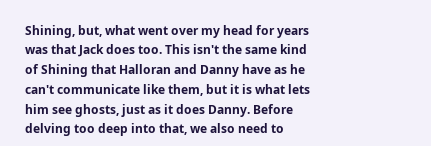Shining, but, what went over my head for years was that Jack does too. This isn't the same kind of Shining that Halloran and Danny have as he can't communicate like them, but it is what lets him see ghosts, just as it does Danny. Before delving too deep into that, we also need to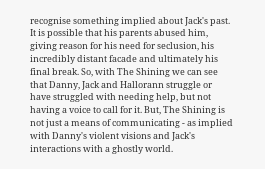recognise something implied about Jack's past. It is possible that his parents abused him, giving reason for his need for seclusion, his incredibly distant facade and ultimately his final break. So, with The Shining we can see that Danny, Jack and Hallorann struggle or have struggled with needing help, but not having a voice to call for it. But, The Shining is not just a means of communicating - as implied with Danny's violent visions and Jack's interactions with a ghostly world.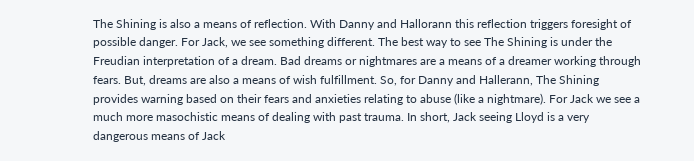The Shining is also a means of reflection. With Danny and Hallorann this reflection triggers foresight of possible danger. For Jack, we see something different. The best way to see The Shining is under the Freudian interpretation of a dream. Bad dreams or nightmares are a means of a dreamer working through fears. But, dreams are also a means of wish fulfillment. So, for Danny and Hallerann, The Shining provides warning based on their fears and anxieties relating to abuse (like a nightmare). For Jack we see a much more masochistic means of dealing with past trauma. In short, Jack seeing Lloyd is a very dangerous means of Jack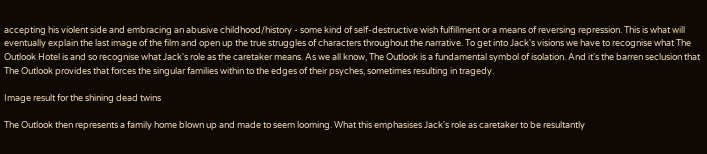accepting his violent side and embracing an abusive childhood/history - some kind of self-destructive wish fulfillment or a means of reversing repression. This is what will eventually explain the last image of the film and open up the true struggles of characters throughout the narrative. To get into Jack's visions we have to recognise what The Outlook Hotel is and so recognise what Jack's role as the caretaker means. As we all know, The Outlook is a fundamental symbol of isolation. And it's the barren seclusion that The Outlook provides that forces the singular families within to the edges of their psyches, sometimes resulting in tragedy.

Image result for the shining dead twins

The Outlook then represents a family home blown up and made to seem looming. What this emphasises Jack's role as caretaker to be resultantly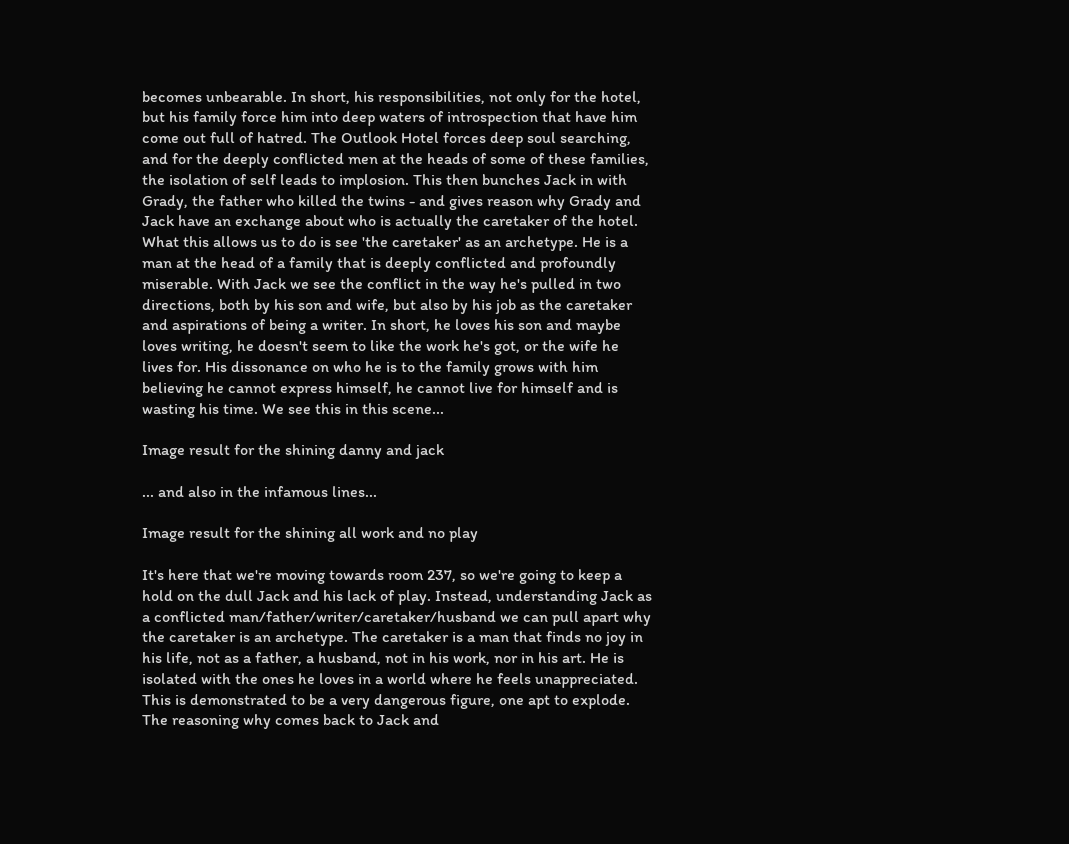becomes unbearable. In short, his responsibilities, not only for the hotel, but his family force him into deep waters of introspection that have him come out full of hatred. The Outlook Hotel forces deep soul searching, and for the deeply conflicted men at the heads of some of these families, the isolation of self leads to implosion. This then bunches Jack in with Grady, the father who killed the twins - and gives reason why Grady and Jack have an exchange about who is actually the caretaker of the hotel. What this allows us to do is see 'the caretaker' as an archetype. He is a man at the head of a family that is deeply conflicted and profoundly miserable. With Jack we see the conflict in the way he's pulled in two directions, both by his son and wife, but also by his job as the caretaker and aspirations of being a writer. In short, he loves his son and maybe loves writing, he doesn't seem to like the work he's got, or the wife he lives for. His dissonance on who he is to the family grows with him believing he cannot express himself, he cannot live for himself and is wasting his time. We see this in this scene...

Image result for the shining danny and jack

... and also in the infamous lines...

Image result for the shining all work and no play

It's here that we're moving towards room 237, so we're going to keep a hold on the dull Jack and his lack of play. Instead, understanding Jack as a conflicted man/father/writer/caretaker/husband we can pull apart why the caretaker is an archetype. The caretaker is a man that finds no joy in his life, not as a father, a husband, not in his work, nor in his art. He is isolated with the ones he loves in a world where he feels unappreciated. This is demonstrated to be a very dangerous figure, one apt to explode. The reasoning why comes back to Jack and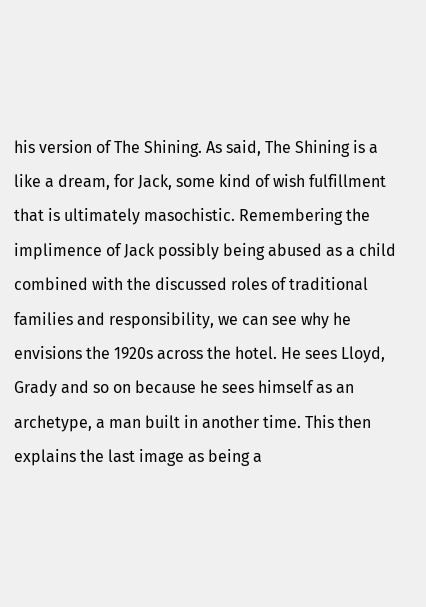his version of The Shining. As said, The Shining is a like a dream, for Jack, some kind of wish fulfillment that is ultimately masochistic. Remembering the implimence of Jack possibly being abused as a child combined with the discussed roles of traditional families and responsibility, we can see why he envisions the 1920s across the hotel. He sees Lloyd, Grady and so on because he sees himself as an archetype, a man built in another time. This then explains the last image as being a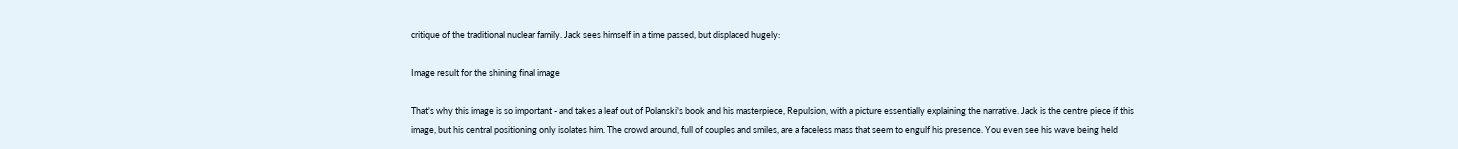critique of the traditional nuclear family. Jack sees himself in a time passed, but displaced hugely:

Image result for the shining final image

That's why this image is so important - and takes a leaf out of Polanski's book and his masterpiece, Repulsion, with a picture essentially explaining the narrative. Jack is the centre piece if this image, but his central positioning only isolates him. The crowd around, full of couples and smiles, are a faceless mass that seem to engulf his presence. You even see his wave being held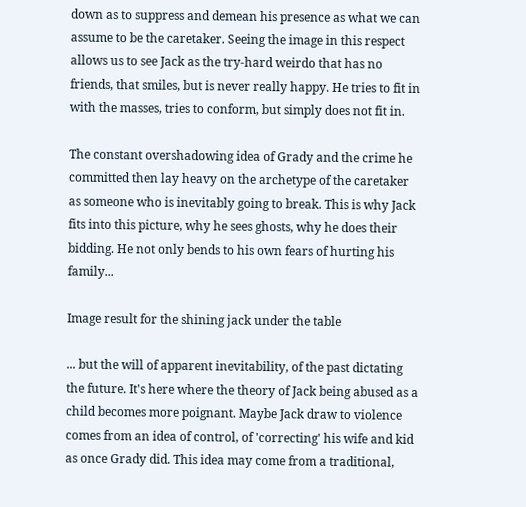down as to suppress and demean his presence as what we can assume to be the caretaker. Seeing the image in this respect allows us to see Jack as the try-hard weirdo that has no friends, that smiles, but is never really happy. He tries to fit in with the masses, tries to conform, but simply does not fit in.

The constant overshadowing idea of Grady and the crime he committed then lay heavy on the archetype of the caretaker as someone who is inevitably going to break. This is why Jack fits into this picture, why he sees ghosts, why he does their bidding. He not only bends to his own fears of hurting his family...

Image result for the shining jack under the table

... but the will of apparent inevitability, of the past dictating the future. It's here where the theory of Jack being abused as a child becomes more poignant. Maybe Jack draw to violence comes from an idea of control, of 'correcting' his wife and kid as once Grady did. This idea may come from a traditional,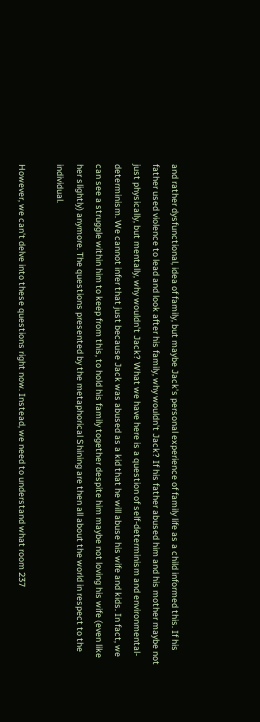and rather dysfunctional, idea of family, but maybe Jack's personal experience of family life as a child informed this. If his father used violence to lead and look after his family, why wouldn't Jack? If his father abused him and his mother maybe not just physically, but mentally, why wouldn't Jack? What we have here is a question of self-determinism and environmental-determinism. We cannot infer that just because Jack was abused as a kid that he will abuse his wife and kids. In fact, we can see a struggle within him to keep from this, to hold his family together despite him maybe not loving his wife (even like her slightly) anymore. The questions presented by the metaphorical Shining are then all about the world in respect to the individual.

However, we can't delve into these questions right now. Instead, we need to understand what room 237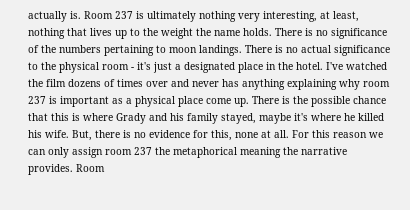actually is. Room 237 is ultimately nothing very interesting, at least, nothing that lives up to the weight the name holds. There is no significance of the numbers pertaining to moon landings. There is no actual significance to the physical room - it's just a designated place in the hotel. I've watched the film dozens of times over and never has anything explaining why room 237 is important as a physical place come up. There is the possible chance that this is where Grady and his family stayed, maybe it's where he killed his wife. But, there is no evidence for this, none at all. For this reason we can only assign room 237 the metaphorical meaning the narrative provides. Room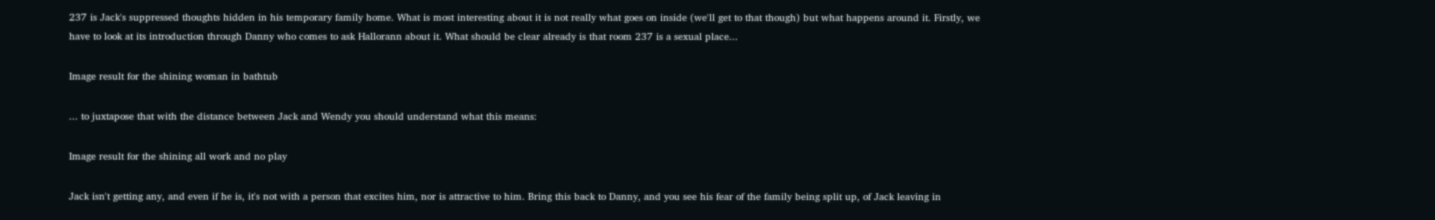237 is Jack's suppressed thoughts hidden in his temporary family home. What is most interesting about it is not really what goes on inside (we'll get to that though) but what happens around it. Firstly, we have to look at its introduction through Danny who comes to ask Hallorann about it. What should be clear already is that room 237 is a sexual place...

Image result for the shining woman in bathtub

... to juxtapose that with the distance between Jack and Wendy you should understand what this means:

Image result for the shining all work and no play

Jack isn't getting any, and even if he is, it's not with a person that excites him, nor is attractive to him. Bring this back to Danny, and you see his fear of the family being split up, of Jack leaving in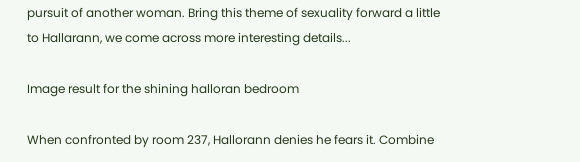pursuit of another woman. Bring this theme of sexuality forward a little to Hallarann, we come across more interesting details...

Image result for the shining halloran bedroom

When confronted by room 237, Hallorann denies he fears it. Combine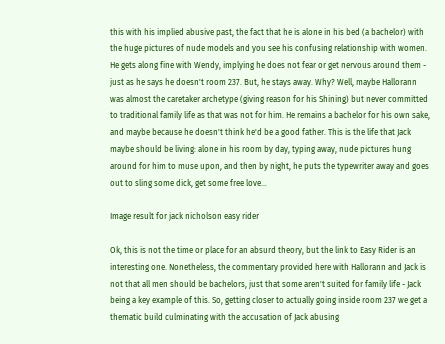this with his implied abusive past, the fact that he is alone in his bed (a bachelor) with the huge pictures of nude models and you see his confusing relationship with women. He gets along fine with Wendy, implying he does not fear or get nervous around them - just as he says he doesn't room 237. But, he stays away. Why? Well, maybe Hallorann was almost the caretaker archetype (giving reason for his Shining) but never committed to traditional family life as that was not for him. He remains a bachelor for his own sake, and maybe because he doesn't think he'd be a good father. This is the life that Jack maybe should be living: alone in his room by day, typing away, nude pictures hung around for him to muse upon, and then by night, he puts the typewriter away and goes out to sling some dick, get some free love...

Image result for jack nicholson easy rider

Ok, this is not the time or place for an absurd theory, but the link to Easy Rider is an interesting one. Nonetheless, the commentary provided here with Hallorann and Jack is not that all men should be bachelors, just that some aren't suited for family life - Jack being a key example of this. So, getting closer to actually going inside room 237 we get a thematic build culminating with the accusation of Jack abusing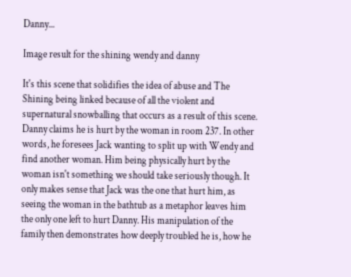Danny...

Image result for the shining wendy and danny

It's this scene that solidifies the idea of abuse and The Shining being linked because of all the violent and supernatural snowballing that occurs as a result of this scene. Danny claims he is hurt by the woman in room 237. In other words, he foresees Jack wanting to split up with Wendy and find another woman. Him being physically hurt by the woman isn't something we should take seriously though. It only makes sense that Jack was the one that hurt him, as seeing the woman in the bathtub as a metaphor leaves him the only one left to hurt Danny. His manipulation of the family then demonstrates how deeply troubled he is, how he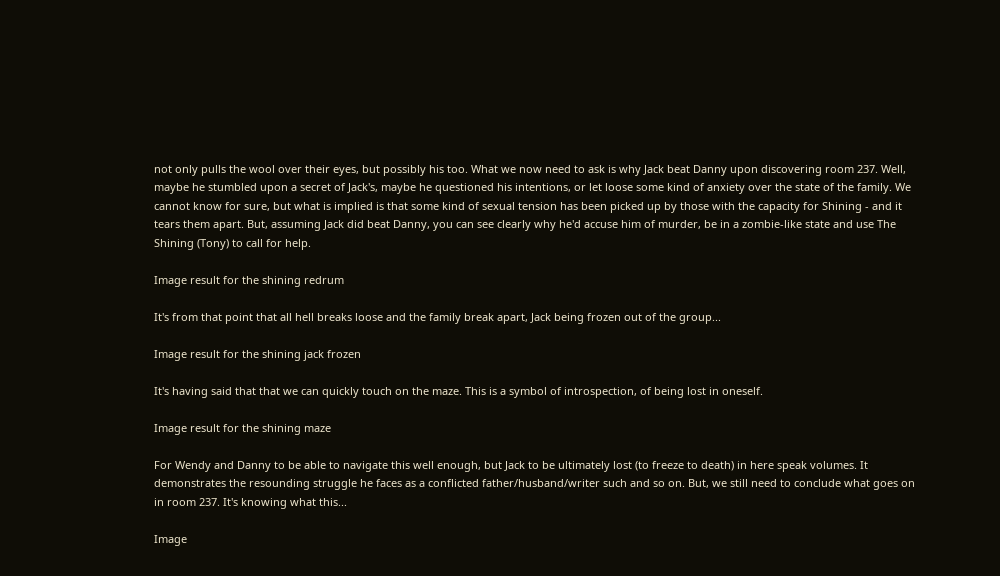not only pulls the wool over their eyes, but possibly his too. What we now need to ask is why Jack beat Danny upon discovering room 237. Well, maybe he stumbled upon a secret of Jack's, maybe he questioned his intentions, or let loose some kind of anxiety over the state of the family. We cannot know for sure, but what is implied is that some kind of sexual tension has been picked up by those with the capacity for Shining - and it tears them apart. But, assuming Jack did beat Danny, you can see clearly why he'd accuse him of murder, be in a zombie-like state and use The Shining (Tony) to call for help.

Image result for the shining redrum

It's from that point that all hell breaks loose and the family break apart, Jack being frozen out of the group...

Image result for the shining jack frozen

It's having said that that we can quickly touch on the maze. This is a symbol of introspection, of being lost in oneself.

Image result for the shining maze

For Wendy and Danny to be able to navigate this well enough, but Jack to be ultimately lost (to freeze to death) in here speak volumes. It demonstrates the resounding struggle he faces as a conflicted father/husband/writer such and so on. But, we still need to conclude what goes on in room 237. It's knowing what this...

Image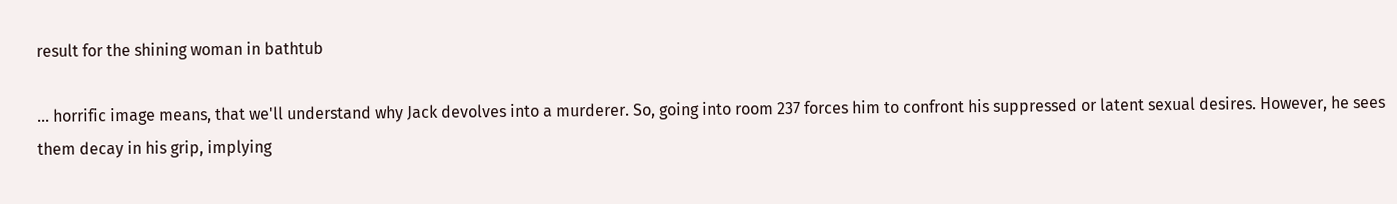result for the shining woman in bathtub

... horrific image means, that we'll understand why Jack devolves into a murderer. So, going into room 237 forces him to confront his suppressed or latent sexual desires. However, he sees them decay in his grip, implying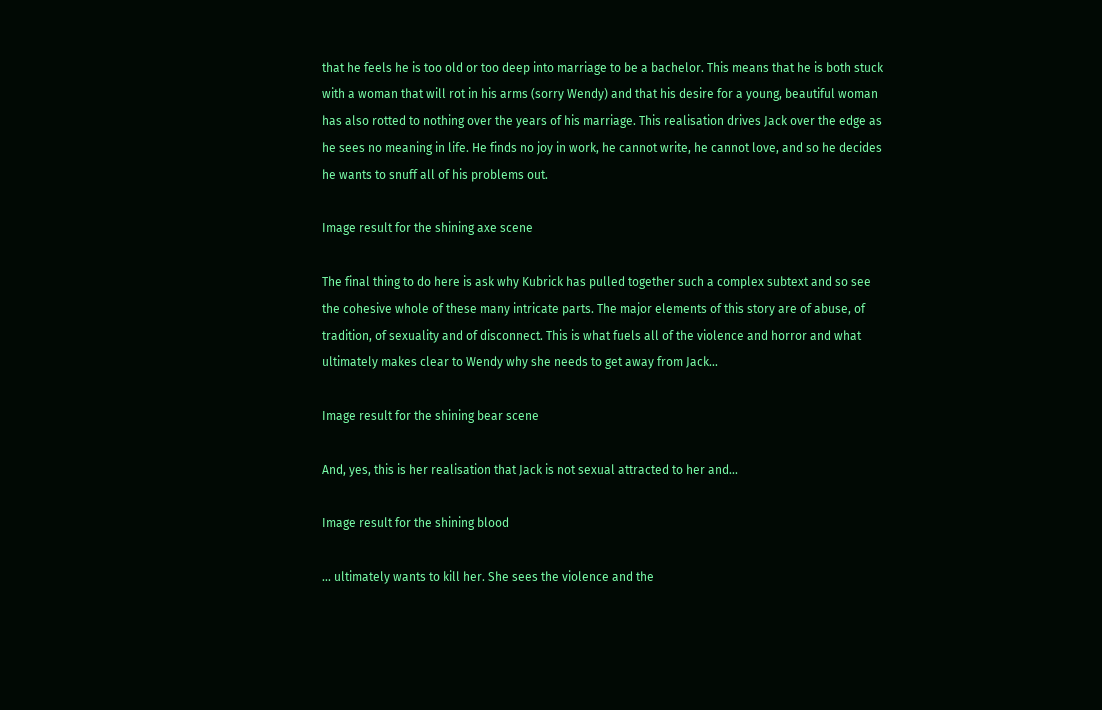that he feels he is too old or too deep into marriage to be a bachelor. This means that he is both stuck with a woman that will rot in his arms (sorry Wendy) and that his desire for a young, beautiful woman has also rotted to nothing over the years of his marriage. This realisation drives Jack over the edge as he sees no meaning in life. He finds no joy in work, he cannot write, he cannot love, and so he decides he wants to snuff all of his problems out.

Image result for the shining axe scene

The final thing to do here is ask why Kubrick has pulled together such a complex subtext and so see the cohesive whole of these many intricate parts. The major elements of this story are of abuse, of tradition, of sexuality and of disconnect. This is what fuels all of the violence and horror and what ultimately makes clear to Wendy why she needs to get away from Jack...

Image result for the shining bear scene

And, yes, this is her realisation that Jack is not sexual attracted to her and...

Image result for the shining blood

... ultimately wants to kill her. She sees the violence and the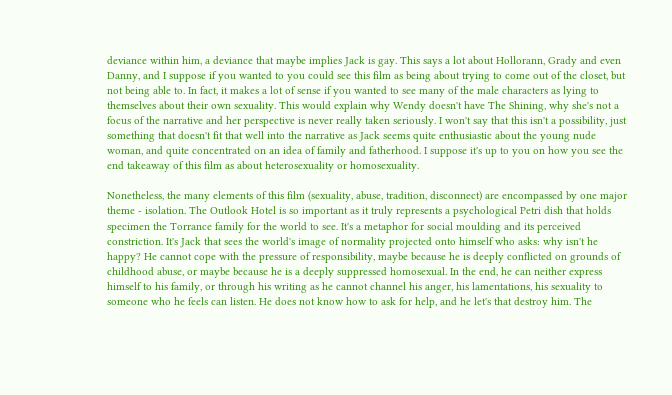deviance within him, a deviance that maybe implies Jack is gay. This says a lot about Hollorann, Grady and even Danny, and I suppose if you wanted to you could see this film as being about trying to come out of the closet, but not being able to. In fact, it makes a lot of sense if you wanted to see many of the male characters as lying to themselves about their own sexuality. This would explain why Wendy doesn't have The Shining, why she's not a focus of the narrative and her perspective is never really taken seriously. I won't say that this isn't a possibility, just something that doesn't fit that well into the narrative as Jack seems quite enthusiastic about the young nude woman, and quite concentrated on an idea of family and fatherhood. I suppose it's up to you on how you see the end takeaway of this film as about heterosexuality or homosexuality.

Nonetheless, the many elements of this film (sexuality, abuse, tradition, disconnect) are encompassed by one major theme - isolation. The Outlook Hotel is so important as it truly represents a psychological Petri dish that holds specimen the Torrance family for the world to see. It's a metaphor for social moulding and its perceived constriction. It's Jack that sees the world's image of normality projected onto himself who asks: why isn't he happy? He cannot cope with the pressure of responsibility, maybe because he is deeply conflicted on grounds of childhood abuse, or maybe because he is a deeply suppressed homosexual. In the end, he can neither express himself to his family, or through his writing as he cannot channel his anger, his lamentations, his sexuality to someone who he feels can listen. He does not know how to ask for help, and he let's that destroy him. The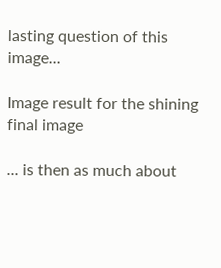lasting question of this image...

Image result for the shining final image

... is then as much about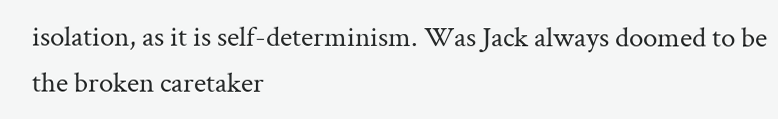isolation, as it is self-determinism. Was Jack always doomed to be the broken caretaker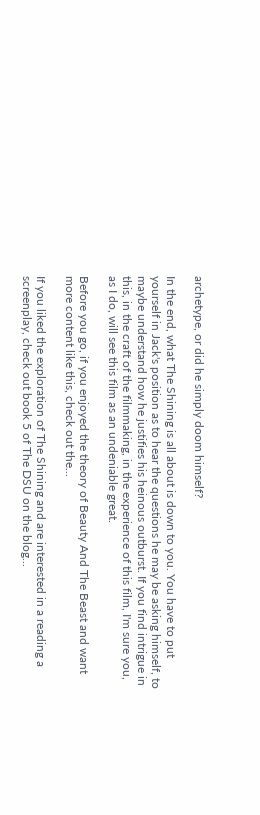archetype, or did he simply doom himself?

In the end, what The Shining is all about is down to you. You have to put yourself in Jack's position as to hear the questions he may be asking himself, to maybe understand how he justifies his heinous outburst. If you find intrigue in this, in the craft of the filmmaking, in the experience of this film, I'm sure you, as I do, will see this film as an undeniable great.

Before you go, if you enjoyed the theory of Beauty And The Beast and want more content like this, check out the...

If you liked the exploration of The Shining and are interested in a reading a screenplay, check out book 5 of The DSU on the blog...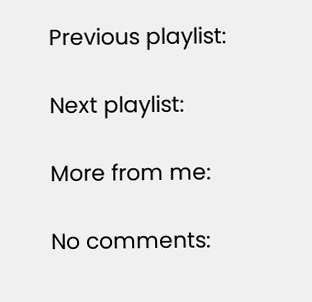Previous playlist:

Next playlist:

More from me:

No comments: